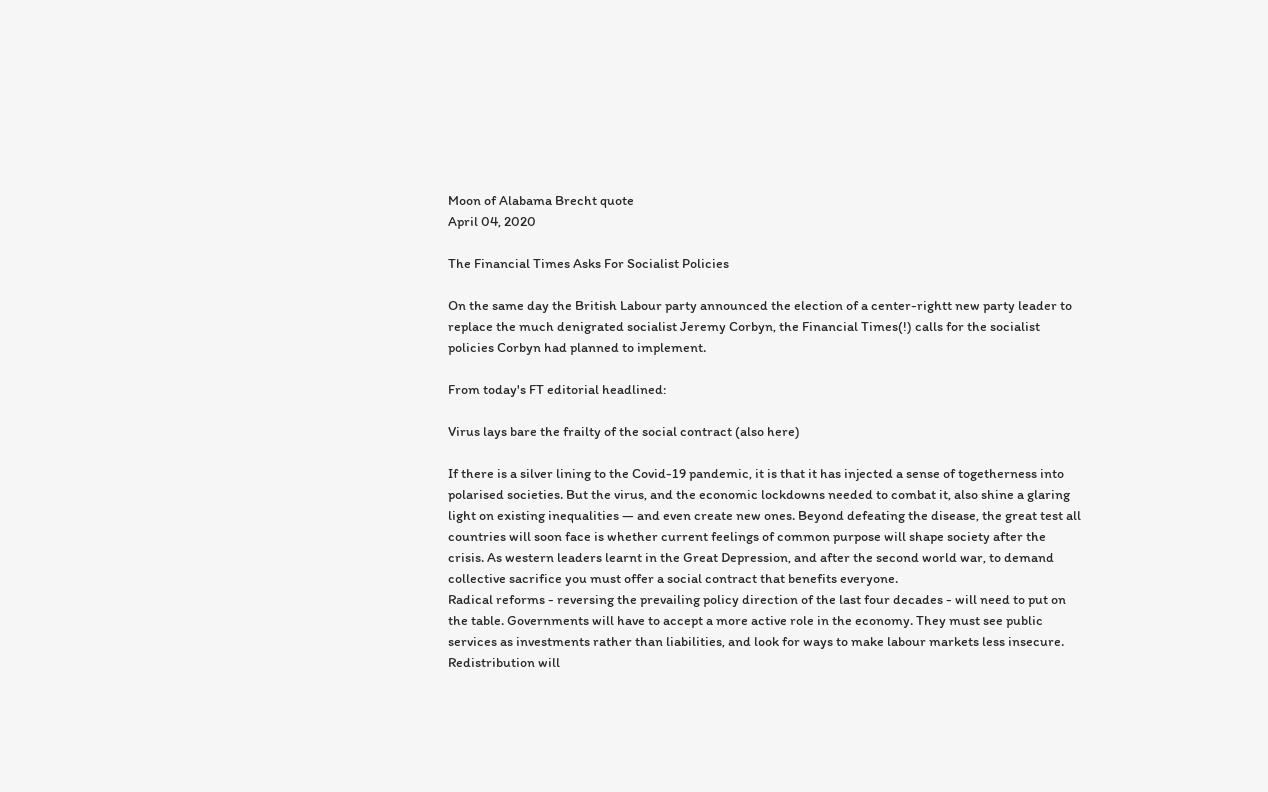Moon of Alabama Brecht quote
April 04, 2020

The Financial Times Asks For Socialist Policies

On the same day the British Labour party announced the election of a center-rightt new party leader to replace the much denigrated socialist Jeremy Corbyn, the Financial Times(!) calls for the socialist policies Corbyn had planned to implement.

From today's FT editorial headlined:

Virus lays bare the frailty of the social contract (also here)

If there is a silver lining to the Covid-19 pandemic, it is that it has injected a sense of togetherness into polarised societies. But the virus, and the economic lockdowns needed to combat it, also shine a glaring light on existing inequalities — and even create new ones. Beyond defeating the disease, the great test all countries will soon face is whether current feelings of common purpose will shape society after the crisis. As western leaders learnt in the Great Depression, and after the second world war, to demand collective sacrifice you must offer a social contract that benefits everyone.
Radical reforms - reversing the prevailing policy direction of the last four decades - will need to put on the table. Governments will have to accept a more active role in the economy. They must see public services as investments rather than liabilities, and look for ways to make labour markets less insecure. Redistribution will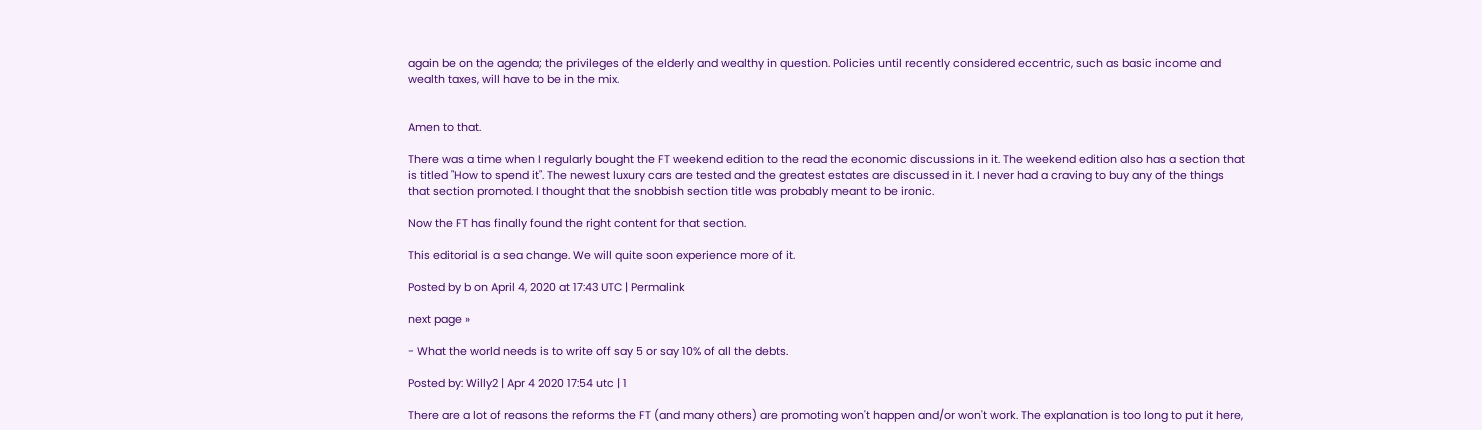again be on the agenda; the privileges of the elderly and wealthy in question. Policies until recently considered eccentric, such as basic income and wealth taxes, will have to be in the mix.


Amen to that.

There was a time when I regularly bought the FT weekend edition to the read the economic discussions in it. The weekend edition also has a section that is titled "How to spend it". The newest luxury cars are tested and the greatest estates are discussed in it. I never had a craving to buy any of the things that section promoted. I thought that the snobbish section title was probably meant to be ironic.

Now the FT has finally found the right content for that section.

This editorial is a sea change. We will quite soon experience more of it.

Posted by b on April 4, 2020 at 17:43 UTC | Permalink

next page »

- What the world needs is to write off say 5 or say 10% of all the debts.

Posted by: Willy2 | Apr 4 2020 17:54 utc | 1

There are a lot of reasons the reforms the FT (and many others) are promoting won't happen and/or won't work. The explanation is too long to put it here,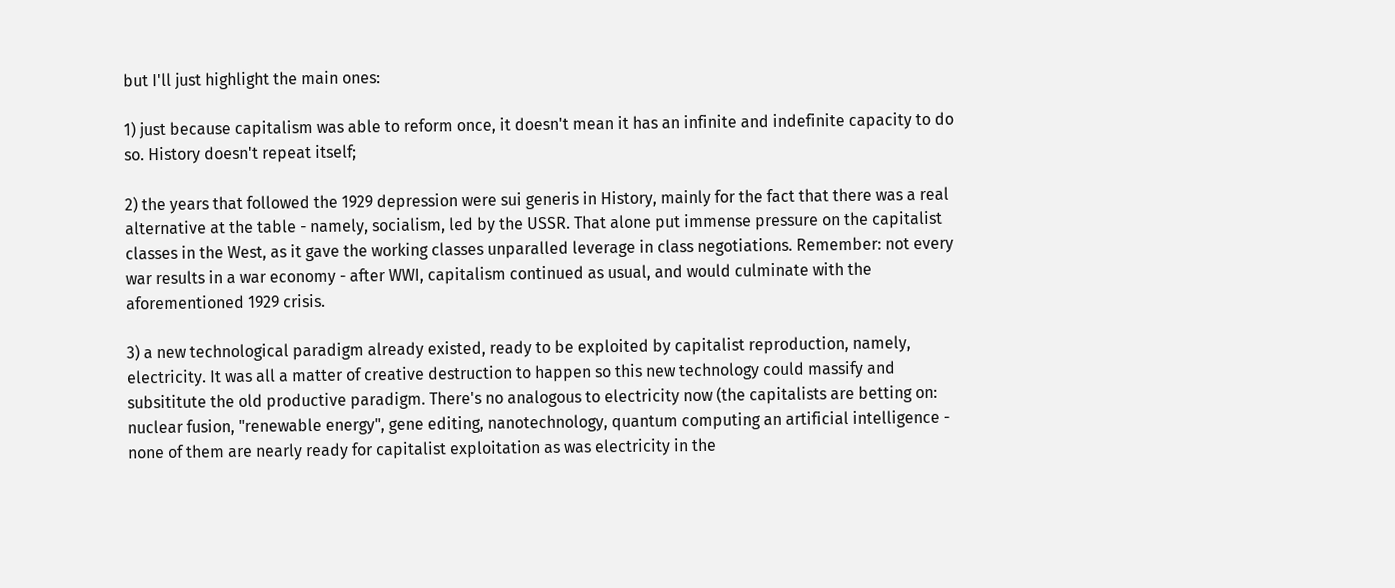but I'll just highlight the main ones:

1) just because capitalism was able to reform once, it doesn't mean it has an infinite and indefinite capacity to do so. History doesn't repeat itself;

2) the years that followed the 1929 depression were sui generis in History, mainly for the fact that there was a real alternative at the table - namely, socialism, led by the USSR. That alone put immense pressure on the capitalist classes in the West, as it gave the working classes unparalled leverage in class negotiations. Remember: not every war results in a war economy - after WWI, capitalism continued as usual, and would culminate with the aforementioned 1929 crisis.

3) a new technological paradigm already existed, ready to be exploited by capitalist reproduction, namely, electricity. It was all a matter of creative destruction to happen so this new technology could massify and subsititute the old productive paradigm. There's no analogous to electricity now (the capitalists are betting on: nuclear fusion, "renewable energy", gene editing, nanotechnology, quantum computing an artificial intelligence - none of them are nearly ready for capitalist exploitation as was electricity in the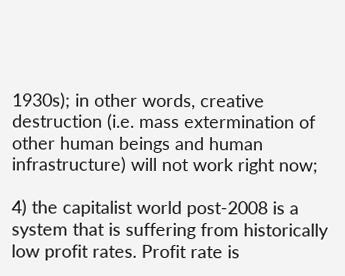1930s); in other words, creative destruction (i.e. mass extermination of other human beings and human infrastructure) will not work right now;

4) the capitalist world post-2008 is a system that is suffering from historically low profit rates. Profit rate is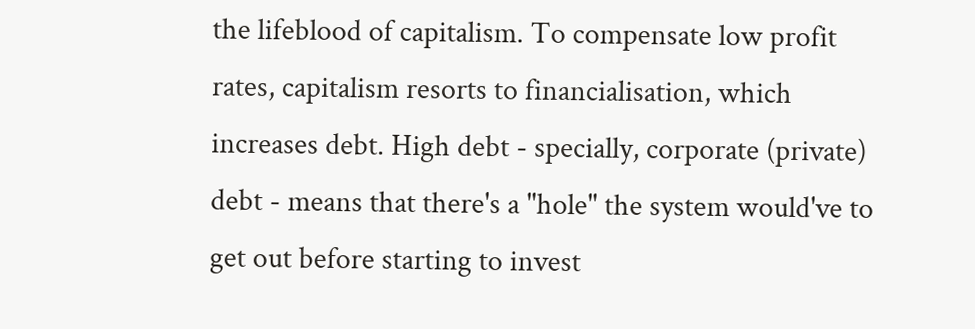the lifeblood of capitalism. To compensate low profit rates, capitalism resorts to financialisation, which increases debt. High debt - specially, corporate (private) debt - means that there's a "hole" the system would've to get out before starting to invest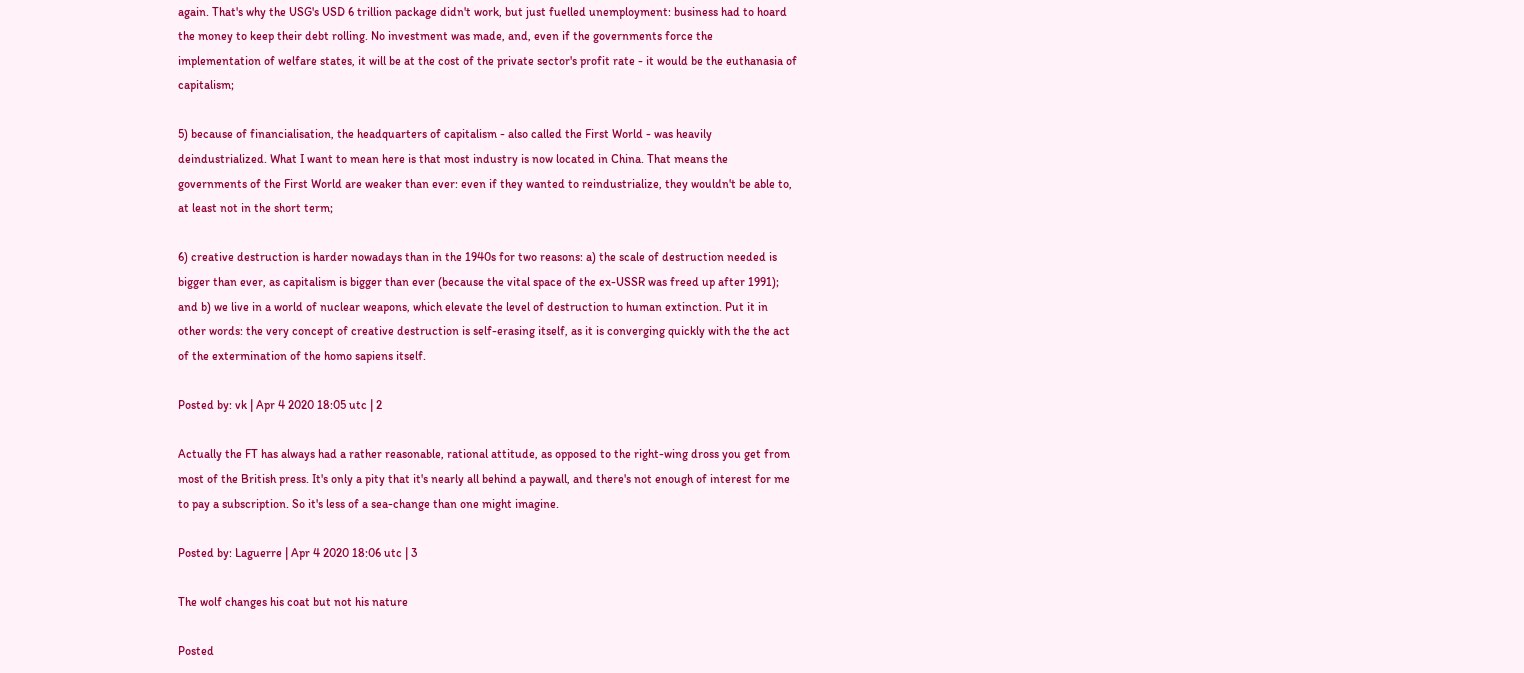again. That's why the USG's USD 6 trillion package didn't work, but just fuelled unemployment: business had to hoard the money to keep their debt rolling. No investment was made, and, even if the governments force the implementation of welfare states, it will be at the cost of the private sector's profit rate - it would be the euthanasia of capitalism;

5) because of financialisation, the headquarters of capitalism - also called the First World - was heavily deindustrialized. What I want to mean here is that most industry is now located in China. That means the governments of the First World are weaker than ever: even if they wanted to reindustrialize, they wouldn't be able to, at least not in the short term;

6) creative destruction is harder nowadays than in the 1940s for two reasons: a) the scale of destruction needed is bigger than ever, as capitalism is bigger than ever (because the vital space of the ex-USSR was freed up after 1991); and b) we live in a world of nuclear weapons, which elevate the level of destruction to human extinction. Put it in other words: the very concept of creative destruction is self-erasing itself, as it is converging quickly with the the act of the extermination of the homo sapiens itself.

Posted by: vk | Apr 4 2020 18:05 utc | 2

Actually the FT has always had a rather reasonable, rational attitude, as opposed to the right-wing dross you get from most of the British press. It's only a pity that it's nearly all behind a paywall, and there's not enough of interest for me to pay a subscription. So it's less of a sea-change than one might imagine.

Posted by: Laguerre | Apr 4 2020 18:06 utc | 3

The wolf changes his coat but not his nature

Posted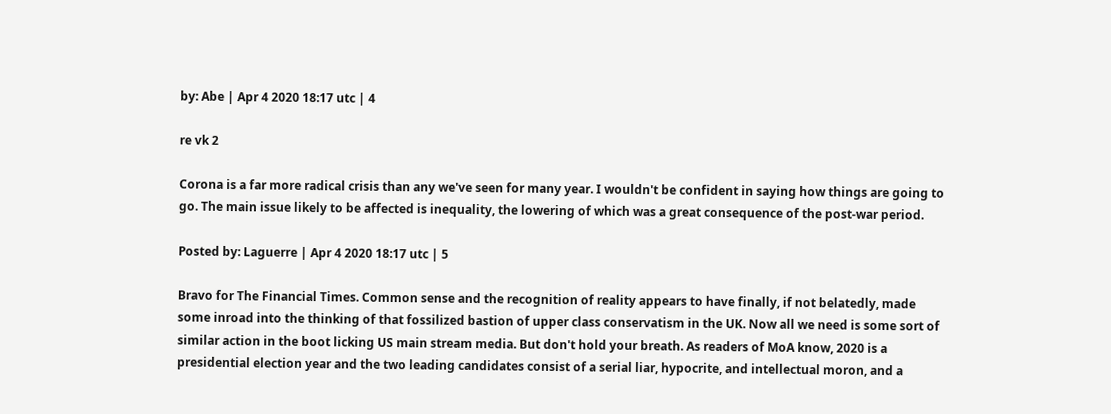by: Abe | Apr 4 2020 18:17 utc | 4

re vk 2

Corona is a far more radical crisis than any we've seen for many year. I wouldn't be confident in saying how things are going to go. The main issue likely to be affected is inequality, the lowering of which was a great consequence of the post-war period.

Posted by: Laguerre | Apr 4 2020 18:17 utc | 5

Bravo for The Financial Times. Common sense and the recognition of reality appears to have finally, if not belatedly, made some inroad into the thinking of that fossilized bastion of upper class conservatism in the UK. Now all we need is some sort of similar action in the boot licking US main stream media. But don't hold your breath. As readers of MoA know, 2020 is a presidential election year and the two leading candidates consist of a serial liar, hypocrite, and intellectual moron, and a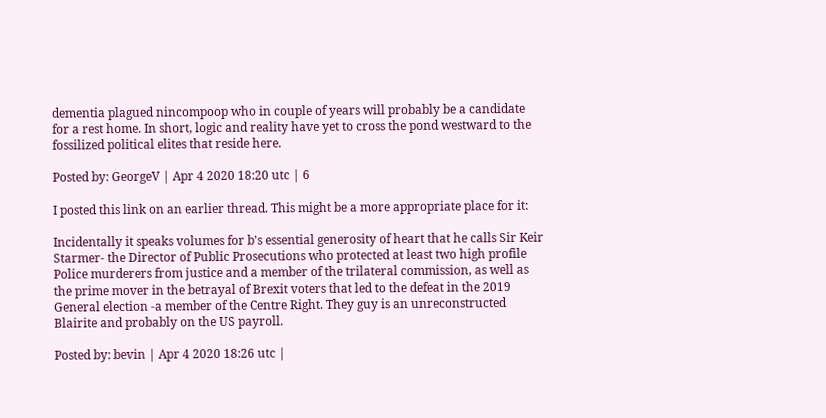dementia plagued nincompoop who in couple of years will probably be a candidate for a rest home. In short, logic and reality have yet to cross the pond westward to the fossilized political elites that reside here.

Posted by: GeorgeV | Apr 4 2020 18:20 utc | 6

I posted this link on an earlier thread. This might be a more appropriate place for it:

Incidentally it speaks volumes for b's essential generosity of heart that he calls Sir Keir Starmer- the Director of Public Prosecutions who protected at least two high profile Police murderers from justice and a member of the trilateral commission, as well as the prime mover in the betrayal of Brexit voters that led to the defeat in the 2019 General election -a member of the Centre Right. They guy is an unreconstructed Blairite and probably on the US payroll.

Posted by: bevin | Apr 4 2020 18:26 utc |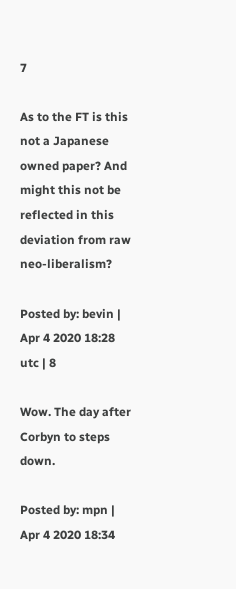7

As to the FT is this not a Japanese owned paper? And might this not be reflected in this deviation from raw neo-liberalism?

Posted by: bevin | Apr 4 2020 18:28 utc | 8

Wow. The day after Corbyn to steps down.

Posted by: mpn | Apr 4 2020 18:34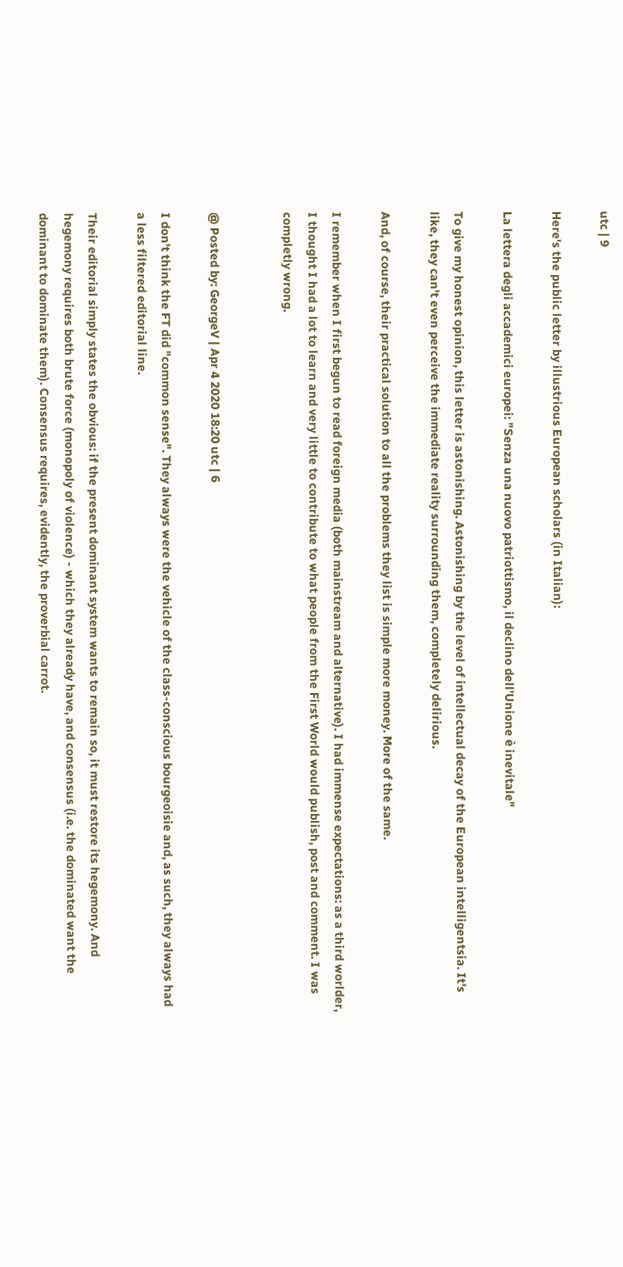utc | 9

Here's the public letter by illustrious European scholars (in Italian):

La lettera degli accademici europei: "Senza una nuovo patriottismo, il declino dell'Unione è inevitale"

To give my honest opinion, this letter is astonishing. Astonishing by the level of intellectual decay of the European intelligentsia. It's like, they can't even perceive the immediate reality surrounding them, completely delirious.

And, of course, their practical solution to all the problems they list is simple more money. More of the same.

I remember when I first begun to read foreign media (both mainstream and alternative). I had immense expectations: as a third worlder, I thought I had a lot to learn and very little to contribute to what people from the First World would publish, post and comment. I was completly wrong.


@ Posted by: GeorgeV | Apr 4 2020 18:20 utc | 6

I don't think the FT did "common sense". They always were the vehicle of the class-conscious bourgeoisie and, as such, they always had a less filtered editorial line.

Their editorial simply states the obvious: if the present dominant system wants to remain so, it must restore its hegemony. And hegemony requires both brute force (monopoly of violence) - which they already have, and consensus (i.e. the dominated want the dominant to dominate them). Consensus requires, evidently, the proverbial carrot.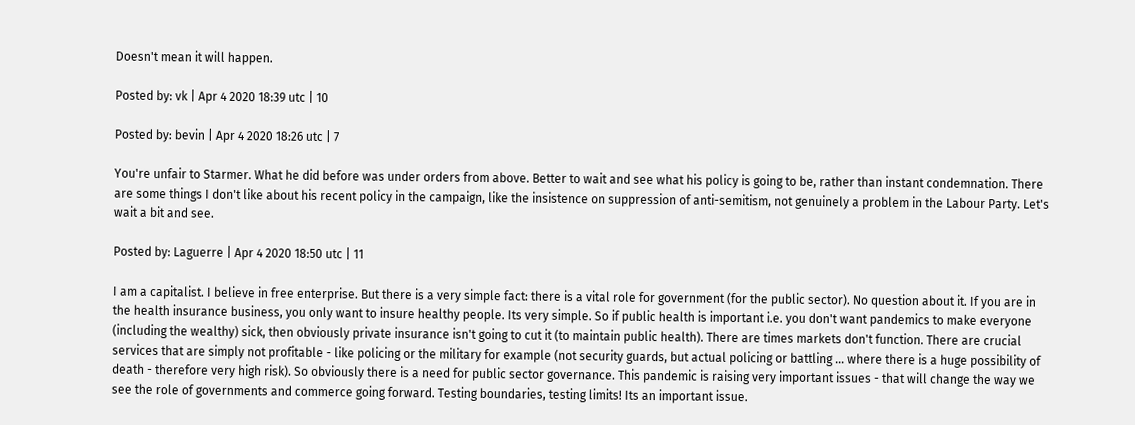Doesn't mean it will happen.

Posted by: vk | Apr 4 2020 18:39 utc | 10

Posted by: bevin | Apr 4 2020 18:26 utc | 7

You're unfair to Starmer. What he did before was under orders from above. Better to wait and see what his policy is going to be, rather than instant condemnation. There are some things I don't like about his recent policy in the campaign, like the insistence on suppression of anti-semitism, not genuinely a problem in the Labour Party. Let's wait a bit and see.

Posted by: Laguerre | Apr 4 2020 18:50 utc | 11

I am a capitalist. I believe in free enterprise. But there is a very simple fact: there is a vital role for government (for the public sector). No question about it. If you are in the health insurance business, you only want to insure healthy people. Its very simple. So if public health is important i.e. you don't want pandemics to make everyone (including the wealthy) sick, then obviously private insurance isn't going to cut it (to maintain public health). There are times markets don't function. There are crucial services that are simply not profitable - like policing or the military for example (not security guards, but actual policing or battling ... where there is a huge possibility of death - therefore very high risk). So obviously there is a need for public sector governance. This pandemic is raising very important issues - that will change the way we see the role of governments and commerce going forward. Testing boundaries, testing limits! Its an important issue.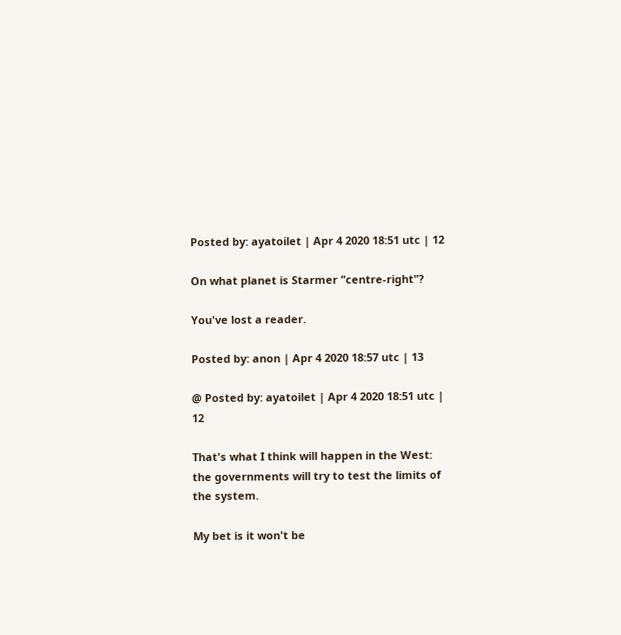Posted by: ayatoilet | Apr 4 2020 18:51 utc | 12

On what planet is Starmer "centre-right"?

You've lost a reader.

Posted by: anon | Apr 4 2020 18:57 utc | 13

@ Posted by: ayatoilet | Apr 4 2020 18:51 utc | 12

That's what I think will happen in the West: the governments will try to test the limits of the system.

My bet is it won't be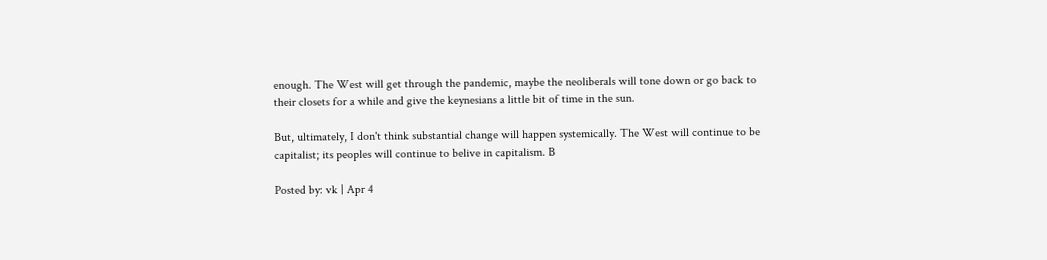enough. The West will get through the pandemic, maybe the neoliberals will tone down or go back to their closets for a while and give the keynesians a little bit of time in the sun.

But, ultimately, I don't think substantial change will happen systemically. The West will continue to be capitalist; its peoples will continue to belive in capitalism. B

Posted by: vk | Apr 4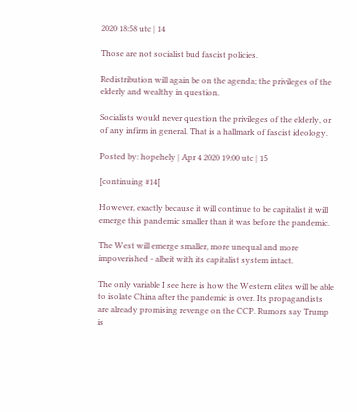2020 18:58 utc | 14

Those are not socialist bud fascist policies.

Redistribution will again be on the agenda; the privileges of the elderly and wealthy in question.

Socialists would never question the privileges of the elderly, or of any infirm in general. That is a hallmark of fascist ideology.

Posted by: hopehely | Apr 4 2020 19:00 utc | 15

[continuing #14[

However, exactly because it will continue to be capitalist it will emerge this pandemic smaller than it was before the pandemic.

The West will emerge smaller, more unequal and more impoverished - albeit with its capitalist system intact.

The only variable I see here is how the Western elites will be able to isolate China after the pandemic is over. Its propagandists are already promising revenge on the CCP. Rumors say Trump is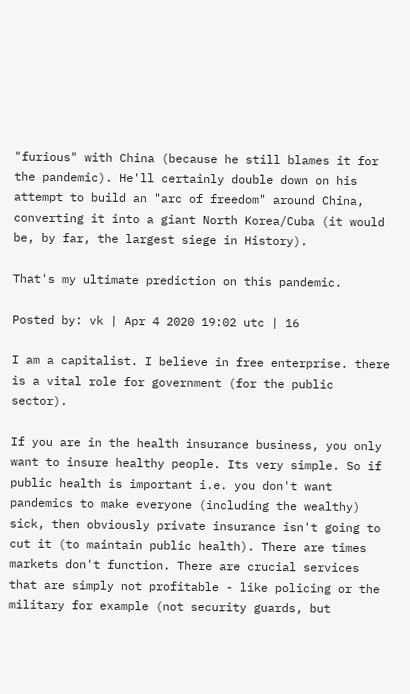"furious" with China (because he still blames it for the pandemic). He'll certainly double down on his attempt to build an "arc of freedom" around China, converting it into a giant North Korea/Cuba (it would be, by far, the largest siege in History).

That's my ultimate prediction on this pandemic.

Posted by: vk | Apr 4 2020 19:02 utc | 16

I am a capitalist. I believe in free enterprise. there is a vital role for government (for the public sector).

If you are in the health insurance business, you only want to insure healthy people. Its very simple. So if public health is important i.e. you don't want pandemics to make everyone (including the wealthy) sick, then obviously private insurance isn't going to cut it (to maintain public health). There are times markets don't function. There are crucial services that are simply not profitable - like policing or the military for example (not security guards, but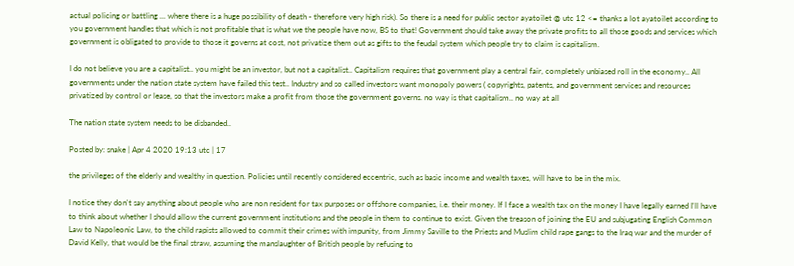actual policing or battling ... where there is a huge possibility of death - therefore very high risk). So there is a need for public sector ayatoilet @ utc 12 <= thanks a lot ayatoilet according to you government handles that which is not profitable that is what we the people have now, BS to that! Government should take away the private profits to all those goods and services which government is obligated to provide to those it governs at cost, not privatize them out as gifts to the feudal system which people try to claim is capitalism.

I do not believe you are a capitalist.. you might be an investor, but not a capitalist.. Capitalism requires that government play a central fair, completely unbiased roll in the economy.. All governments under the nation state system have failed this test.. Industry and so called investors want monopoly powers ( copyrights, patents, and government services and resources privatized by control or lease, so that the investors make a profit from those the government governs. no way is that capitalism.. no way at all

The nation state system needs to be disbanded..

Posted by: snake | Apr 4 2020 19:13 utc | 17

the privileges of the elderly and wealthy in question. Policies until recently considered eccentric, such as basic income and wealth taxes, will have to be in the mix.

I notice they don't say anything about people who are non resident for tax purposes or offshore companies, i.e. their money. If I face a wealth tax on the money I have legally earned I'll have to think about whether I should allow the current government institutions and the people in them to continue to exist. Given the treason of joining the EU and subjugating English Common Law to Napoleonic Law, to the child rapists allowed to commit their crimes with impunity, from Jimmy Saville to the Priests and Muslim child rape gangs to the Iraq war and the murder of David Kelly, that would be the final straw, assuming the manslaughter of British people by refusing to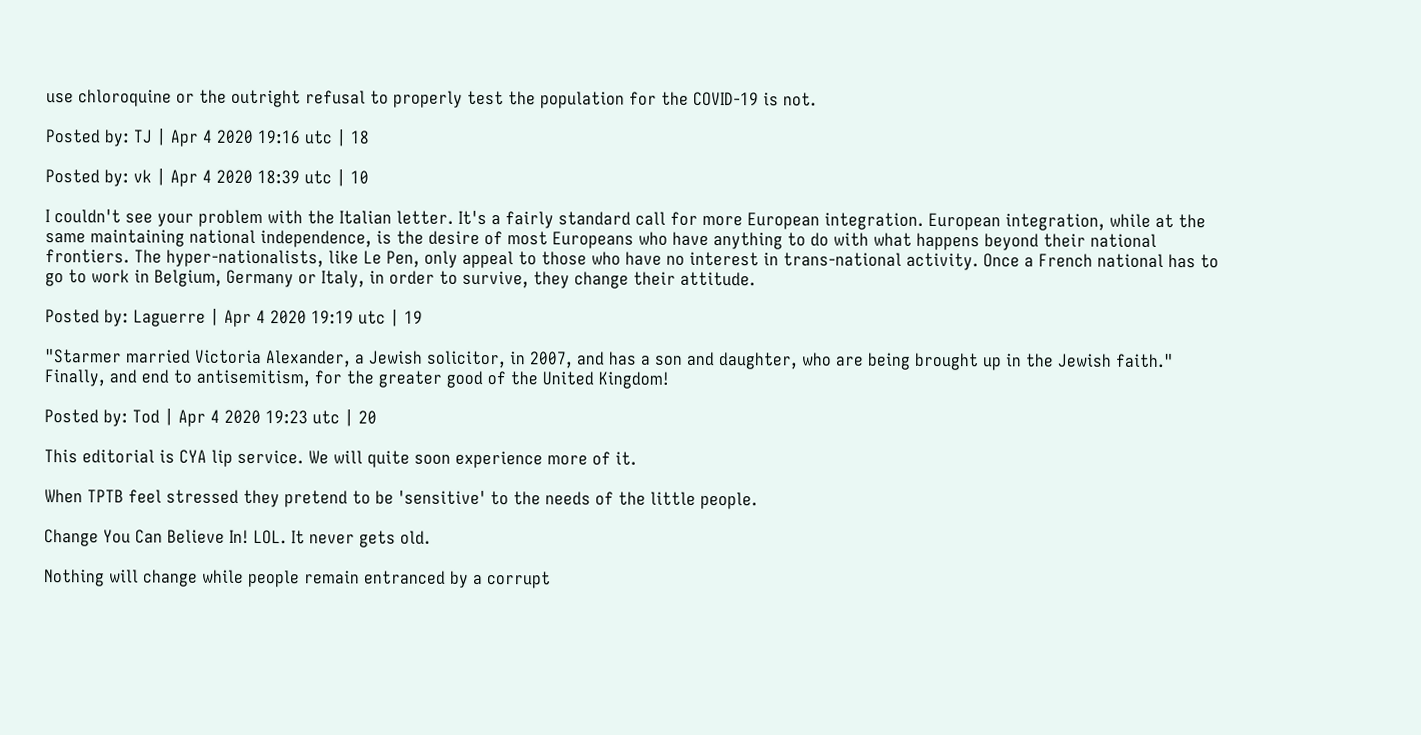use chloroquine or the outright refusal to properly test the population for the COVID-19 is not.

Posted by: TJ | Apr 4 2020 19:16 utc | 18

Posted by: vk | Apr 4 2020 18:39 utc | 10

I couldn't see your problem with the Italian letter. It's a fairly standard call for more European integration. European integration, while at the same maintaining national independence, is the desire of most Europeans who have anything to do with what happens beyond their national frontiers. The hyper-nationalists, like Le Pen, only appeal to those who have no interest in trans-national activity. Once a French national has to go to work in Belgium, Germany or Italy, in order to survive, they change their attitude.

Posted by: Laguerre | Apr 4 2020 19:19 utc | 19

"Starmer married Victoria Alexander, a Jewish solicitor, in 2007, and has a son and daughter, who are being brought up in the Jewish faith." Finally, and end to antisemitism, for the greater good of the United Kingdom!

Posted by: Tod | Apr 4 2020 19:23 utc | 20

This editorial is CYA lip service. We will quite soon experience more of it.

When TPTB feel stressed they pretend to be 'sensitive' to the needs of the little people.

Change You Can Believe In! LOL. It never gets old.

Nothing will change while people remain entranced by a corrupt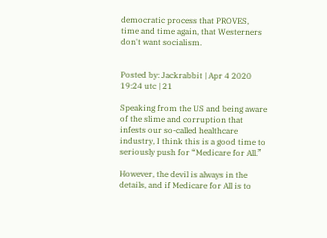democratic process that PROVES, time and time again, that Westerners don't want socialism.


Posted by: Jackrabbit | Apr 4 2020 19:24 utc | 21

Speaking from the US and being aware of the slime and corruption that infests our so-called healthcare industry, I think this is a good time to seriously push for “Medicare for All.”

However, the devil is always in the details, and if Medicare for All is to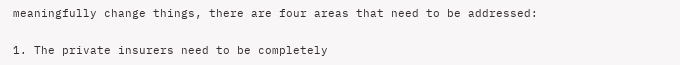meaningfully change things, there are four areas that need to be addressed:

1. The private insurers need to be completely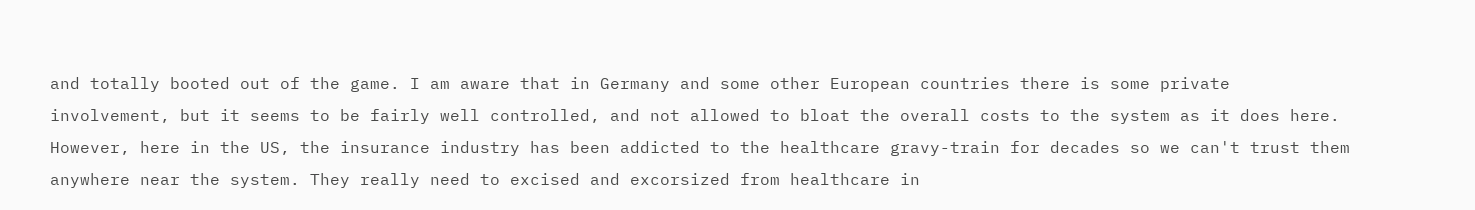and totally booted out of the game. I am aware that in Germany and some other European countries there is some private involvement, but it seems to be fairly well controlled, and not allowed to bloat the overall costs to the system as it does here. However, here in the US, the insurance industry has been addicted to the healthcare gravy-train for decades so we can't trust them anywhere near the system. They really need to excised and excorsized from healthcare in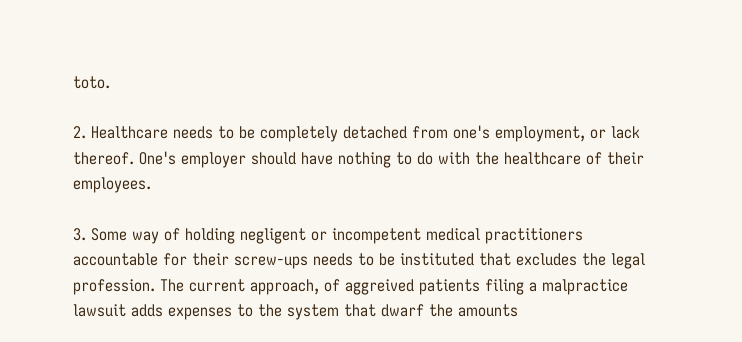toto.

2. Healthcare needs to be completely detached from one's employment, or lack thereof. One's employer should have nothing to do with the healthcare of their employees.

3. Some way of holding negligent or incompetent medical practitioners accountable for their screw-ups needs to be instituted that excludes the legal profession. The current approach, of aggreived patients filing a malpractice lawsuit adds expenses to the system that dwarf the amounts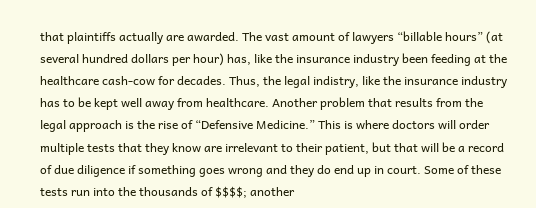that plaintiffs actually are awarded. The vast amount of lawyers “billable hours” (at several hundred dollars per hour) has, like the insurance industry been feeding at the healthcare cash-cow for decades. Thus, the legal indistry, like the insurance industry has to be kept well away from healthcare. Another problem that results from the legal approach is the rise of “Defensive Medicine.” This is where doctors will order multiple tests that they know are irrelevant to their patient, but that will be a record of due diligence if something goes wrong and they do end up in court. Some of these tests run into the thousands of $$$$; another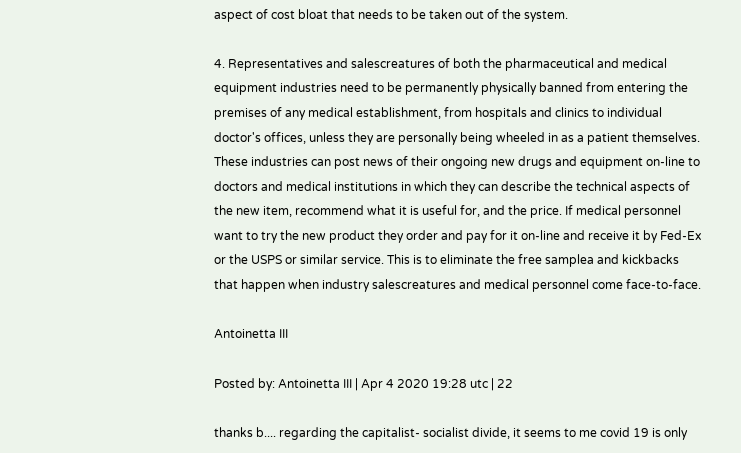aspect of cost bloat that needs to be taken out of the system.

4. Representatives and salescreatures of both the pharmaceutical and medical equipment industries need to be permanently physically banned from entering the premises of any medical establishment, from hospitals and clinics to individual doctor's offices, unless they are personally being wheeled in as a patient themselves. These industries can post news of their ongoing new drugs and equipment on-line to doctors and medical institutions in which they can describe the technical aspects of the new item, recommend what it is useful for, and the price. If medical personnel want to try the new product they order and pay for it on-line and receive it by Fed-Ex or the USPS or similar service. This is to eliminate the free samplea and kickbacks that happen when industry salescreatures and medical personnel come face-to-face.

Antoinetta III

Posted by: Antoinetta III | Apr 4 2020 19:28 utc | 22

thanks b.... regarding the capitalist- socialist divide, it seems to me covid 19 is only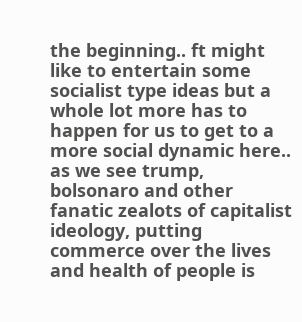the beginning.. ft might like to entertain some socialist type ideas but a whole lot more has to happen for us to get to a more social dynamic here.. as we see trump, bolsonaro and other fanatic zealots of capitalist ideology, putting commerce over the lives and health of people is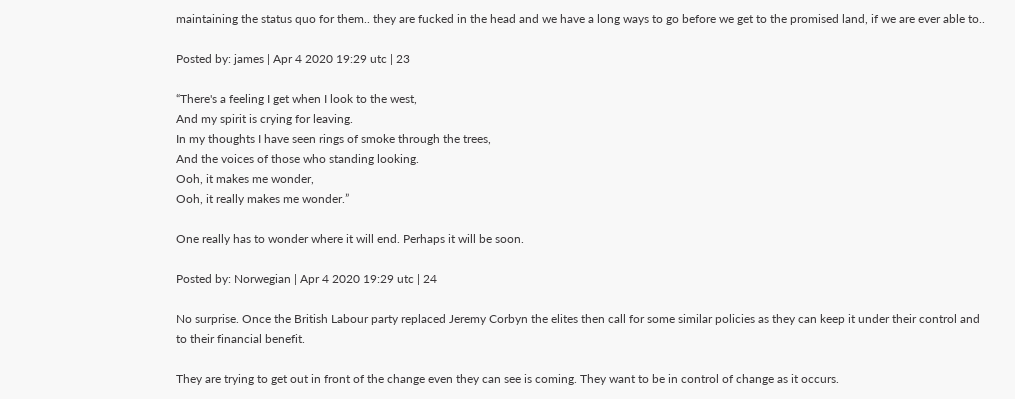maintaining the status quo for them.. they are fucked in the head and we have a long ways to go before we get to the promised land, if we are ever able to..

Posted by: james | Apr 4 2020 19:29 utc | 23

“There's a feeling I get when I look to the west,
And my spirit is crying for leaving.
In my thoughts I have seen rings of smoke through the trees,
And the voices of those who standing looking.
Ooh, it makes me wonder,
Ooh, it really makes me wonder.”

One really has to wonder where it will end. Perhaps it will be soon.

Posted by: Norwegian | Apr 4 2020 19:29 utc | 24

No surprise. Once the British Labour party replaced Jeremy Corbyn the elites then call for some similar policies as they can keep it under their control and to their financial benefit.

They are trying to get out in front of the change even they can see is coming. They want to be in control of change as it occurs.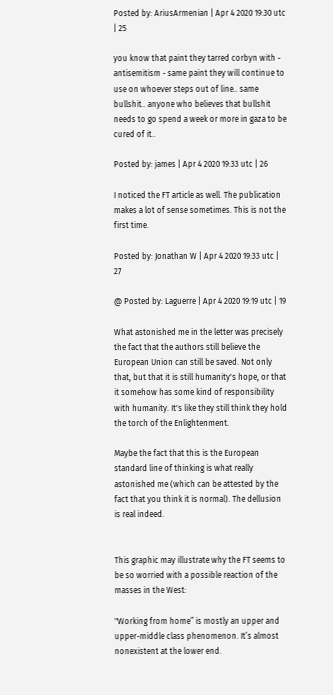Posted by: AriusArmenian | Apr 4 2020 19:30 utc | 25

you know that paint they tarred corbyn with - antisemitism - same paint they will continue to use on whoever steps out of line.. same bullshit.. anyone who believes that bullshit needs to go spend a week or more in gaza to be cured of it..

Posted by: james | Apr 4 2020 19:33 utc | 26

I noticed the FT article as well. The publication makes a lot of sense sometimes. This is not the first time.

Posted by: Jonathan W | Apr 4 2020 19:33 utc | 27

@ Posted by: Laguerre | Apr 4 2020 19:19 utc | 19

What astonished me in the letter was precisely the fact that the authors still believe the European Union can still be saved. Not only that, but that it is still humanity's hope, or that it somehow has some kind of responsibility with humanity. It's like they still think they hold the torch of the Enlightenment.

Maybe the fact that this is the European standard line of thinking is what really astonished me (which can be attested by the fact that you think it is normal). The dellusion is real indeed.


This graphic may illustrate why the FT seems to be so worried with a possible reaction of the masses in the West:

"Working from home” is mostly an upper and upper-middle class phenomenon. It’s almost nonexistent at the lower end.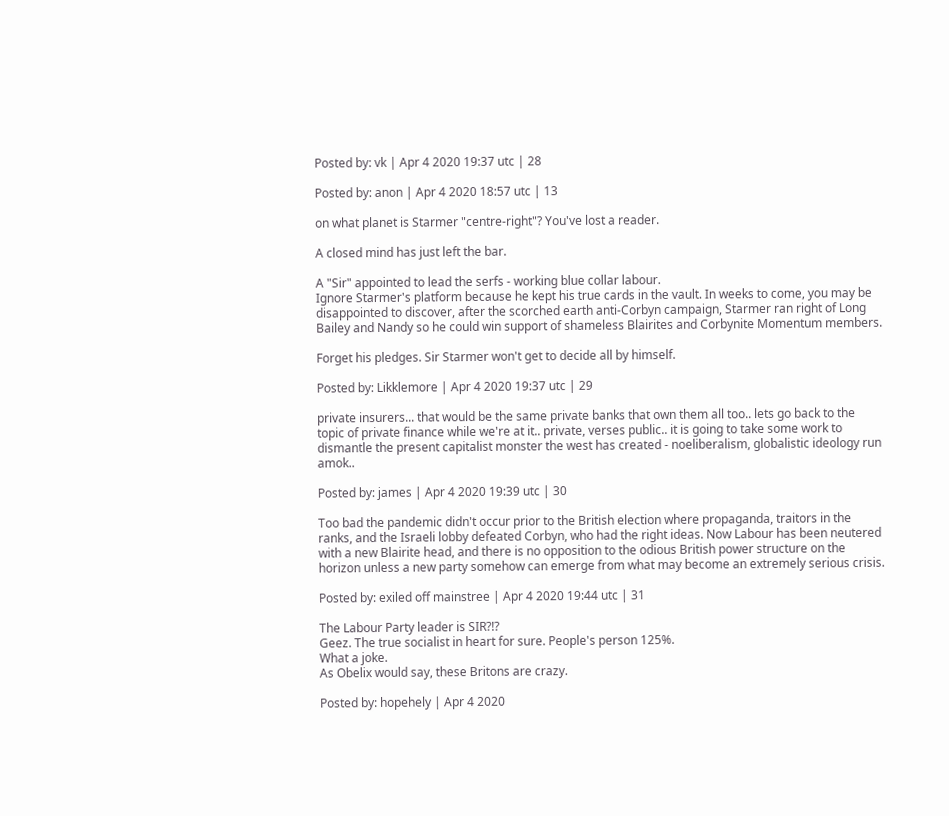Posted by: vk | Apr 4 2020 19:37 utc | 28

Posted by: anon | Apr 4 2020 18:57 utc | 13

on what planet is Starmer "centre-right"? You've lost a reader.

A closed mind has just left the bar.

A "Sir" appointed to lead the serfs - working blue collar labour.
Ignore Starmer's platform because he kept his true cards in the vault. In weeks to come, you may be disappointed to discover, after the scorched earth anti-Corbyn campaign, Starmer ran right of Long Bailey and Nandy so he could win support of shameless Blairites and Corbynite Momentum members.

Forget his pledges. Sir Starmer won't get to decide all by himself.

Posted by: Likklemore | Apr 4 2020 19:37 utc | 29

private insurers... that would be the same private banks that own them all too.. lets go back to the topic of private finance while we're at it.. private, verses public.. it is going to take some work to dismantle the present capitalist monster the west has created - noeliberalism, globalistic ideology run amok..

Posted by: james | Apr 4 2020 19:39 utc | 30

Too bad the pandemic didn't occur prior to the British election where propaganda, traitors in the ranks, and the Israeli lobby defeated Corbyn, who had the right ideas. Now Labour has been neutered with a new Blairite head, and there is no opposition to the odious British power structure on the horizon unless a new party somehow can emerge from what may become an extremely serious crisis.

Posted by: exiled off mainstree | Apr 4 2020 19:44 utc | 31

The Labour Party leader is SIR?!?
Geez. The true socialist in heart for sure. People's person 125%.
What a joke.
As Obelix would say, these Britons are crazy.

Posted by: hopehely | Apr 4 2020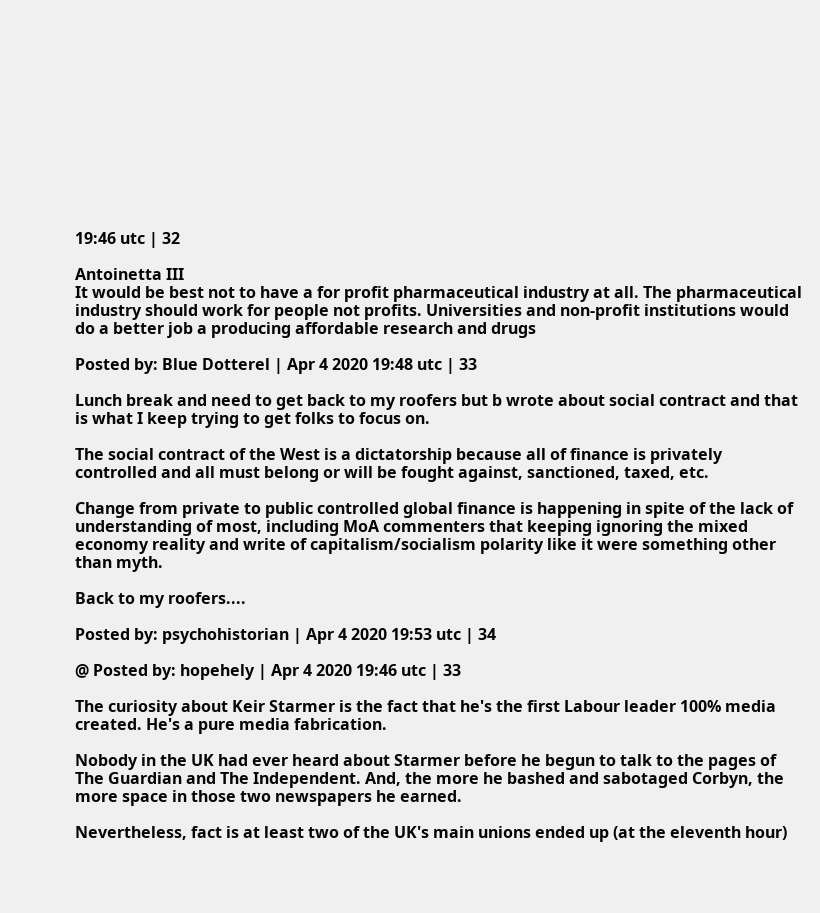19:46 utc | 32

Antoinetta III
It would be best not to have a for profit pharmaceutical industry at all. The pharmaceutical industry should work for people not profits. Universities and non-profit institutions would do a better job a producing affordable research and drugs

Posted by: Blue Dotterel | Apr 4 2020 19:48 utc | 33

Lunch break and need to get back to my roofers but b wrote about social contract and that is what I keep trying to get folks to focus on.

The social contract of the West is a dictatorship because all of finance is privately controlled and all must belong or will be fought against, sanctioned, taxed, etc.

Change from private to public controlled global finance is happening in spite of the lack of understanding of most, including MoA commenters that keeping ignoring the mixed economy reality and write of capitalism/socialism polarity like it were something other than myth.

Back to my roofers....

Posted by: psychohistorian | Apr 4 2020 19:53 utc | 34

@ Posted by: hopehely | Apr 4 2020 19:46 utc | 33

The curiosity about Keir Starmer is the fact that he's the first Labour leader 100% media created. He's a pure media fabrication.

Nobody in the UK had ever heard about Starmer before he begun to talk to the pages of The Guardian and The Independent. And, the more he bashed and sabotaged Corbyn, the more space in those two newspapers he earned.

Nevertheless, fact is at least two of the UK's main unions ended up (at the eleventh hour)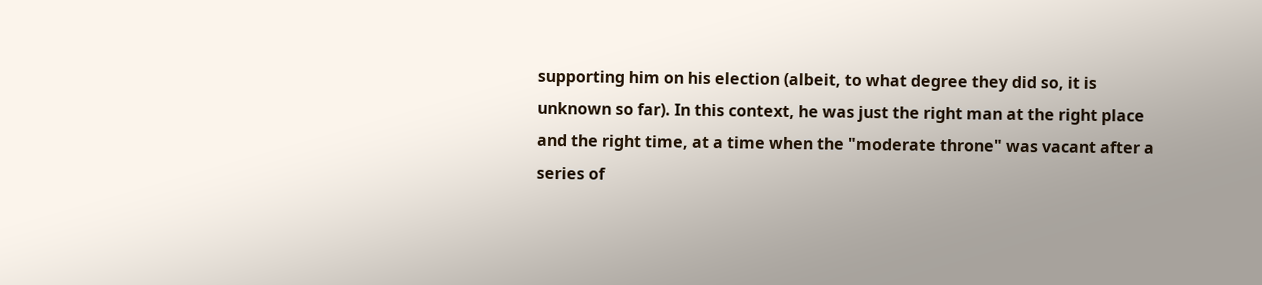supporting him on his election (albeit, to what degree they did so, it is unknown so far). In this context, he was just the right man at the right place and the right time, at a time when the "moderate throne" was vacant after a series of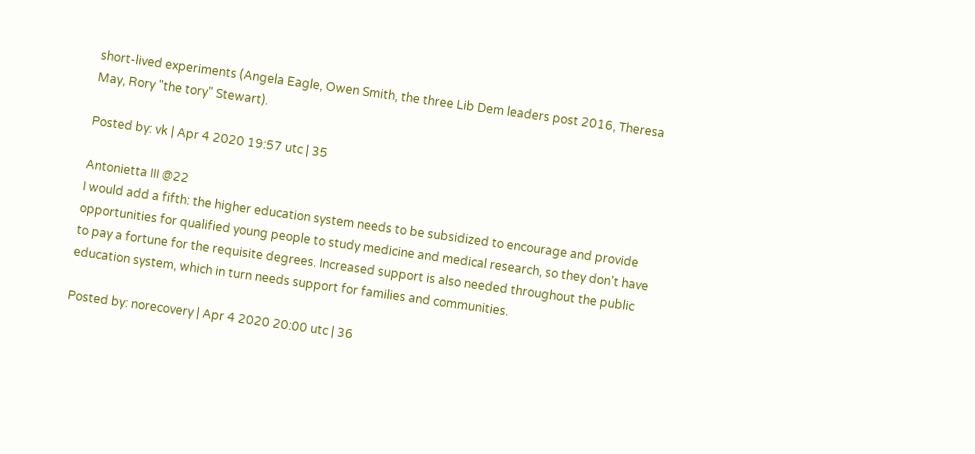short-lived experiments (Angela Eagle, Owen Smith, the three Lib Dem leaders post 2016, Theresa May, Rory "the tory" Stewart).

Posted by: vk | Apr 4 2020 19:57 utc | 35

Antonietta III @22
I would add a fifth: the higher education system needs to be subsidized to encourage and provide opportunities for qualified young people to study medicine and medical research, so they don't have to pay a fortune for the requisite degrees. Increased support is also needed throughout the public education system, which in turn needs support for families and communities.

Posted by: norecovery | Apr 4 2020 20:00 utc | 36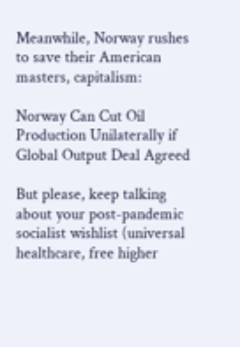Meanwhile, Norway rushes to save their American masters, capitalism:

Norway Can Cut Oil Production Unilaterally if Global Output Deal Agreed

But please, keep talking about your post-pandemic socialist wishlist (universal healthcare, free higher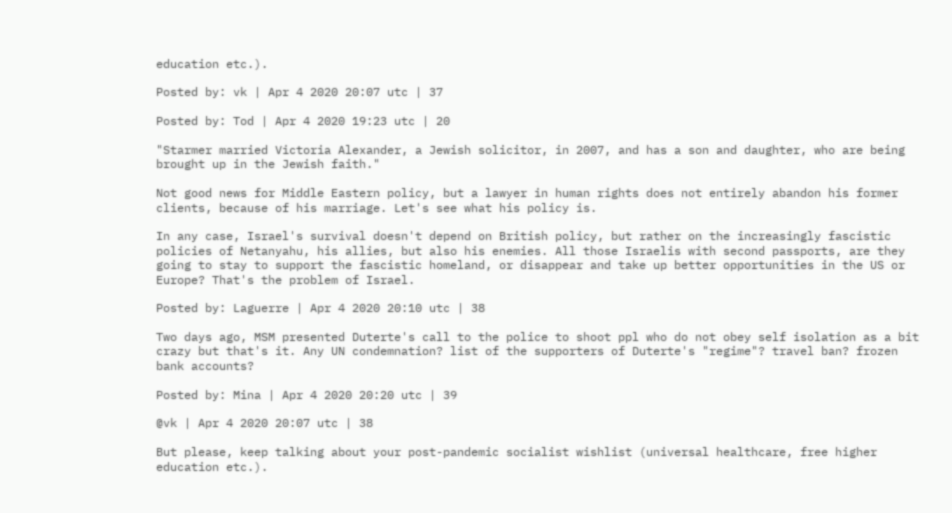education etc.).

Posted by: vk | Apr 4 2020 20:07 utc | 37

Posted by: Tod | Apr 4 2020 19:23 utc | 20

"Starmer married Victoria Alexander, a Jewish solicitor, in 2007, and has a son and daughter, who are being brought up in the Jewish faith."

Not good news for Middle Eastern policy, but a lawyer in human rights does not entirely abandon his former clients, because of his marriage. Let's see what his policy is.

In any case, Israel's survival doesn't depend on British policy, but rather on the increasingly fascistic policies of Netanyahu, his allies, but also his enemies. All those Israelis with second passports, are they going to stay to support the fascistic homeland, or disappear and take up better opportunities in the US or Europe? That's the problem of Israel.

Posted by: Laguerre | Apr 4 2020 20:10 utc | 38

Two days ago, MSM presented Duterte's call to the police to shoot ppl who do not obey self isolation as a bit crazy but that's it. Any UN condemnation? list of the supporters of Duterte's "regime"? travel ban? frozen bank accounts?

Posted by: Mina | Apr 4 2020 20:20 utc | 39

@vk | Apr 4 2020 20:07 utc | 38

But please, keep talking about your post-pandemic socialist wishlist (universal healthcare, free higher education etc.).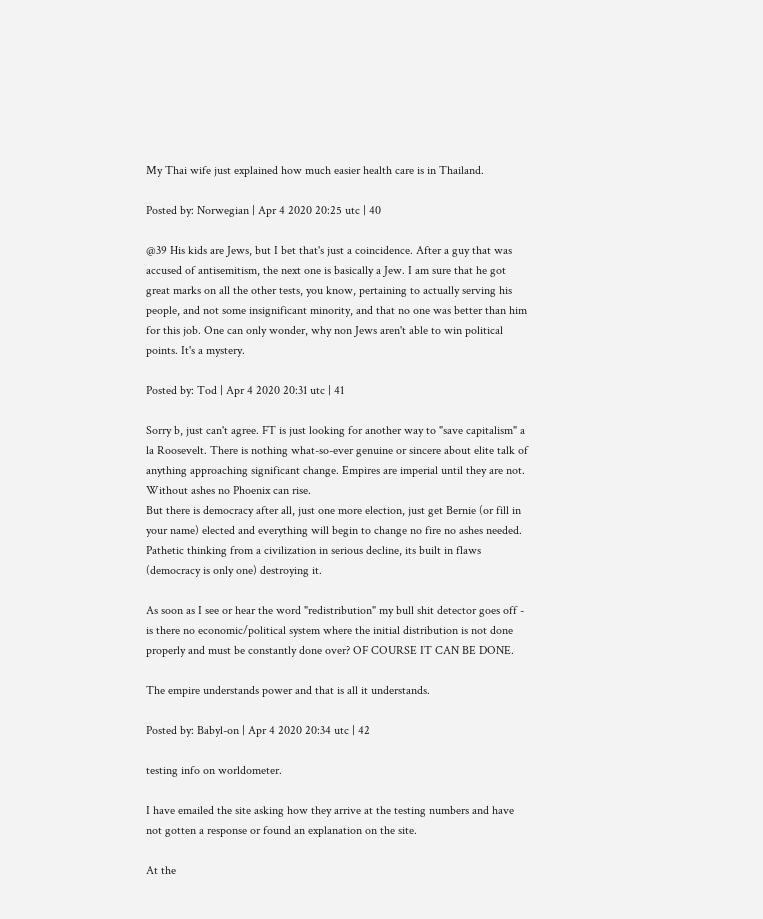My Thai wife just explained how much easier health care is in Thailand.

Posted by: Norwegian | Apr 4 2020 20:25 utc | 40

@39 His kids are Jews, but I bet that's just a coincidence. After a guy that was accused of antisemitism, the next one is basically a Jew. I am sure that he got great marks on all the other tests, you know, pertaining to actually serving his people, and not some insignificant minority, and that no one was better than him for this job. One can only wonder, why non Jews aren't able to win political points. It's a mystery.

Posted by: Tod | Apr 4 2020 20:31 utc | 41

Sorry b, just can't agree. FT is just looking for another way to "save capitalism" a la Roosevelt. There is nothing what-so-ever genuine or sincere about elite talk of anything approaching significant change. Empires are imperial until they are not.
Without ashes no Phoenix can rise.
But there is democracy after all, just one more election, just get Bernie (or fill in your name) elected and everything will begin to change no fire no ashes needed.
Pathetic thinking from a civilization in serious decline, its built in flaws (democracy is only one) destroying it.

As soon as I see or hear the word "redistribution" my bull shit detector goes off - is there no economic/political system where the initial distribution is not done properly and must be constantly done over? OF COURSE IT CAN BE DONE.

The empire understands power and that is all it understands.

Posted by: Babyl-on | Apr 4 2020 20:34 utc | 42

testing info on worldometer.

I have emailed the site asking how they arrive at the testing numbers and have not gotten a response or found an explanation on the site.

At the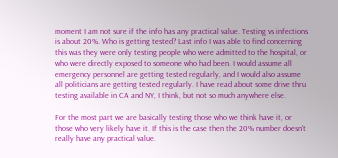moment I am not sure if the info has any practical value. Testing vs infections is about 20%. Who is getting tested? Last info I was able to find concerning this was they were only testing people who were admitted to the hospital, or who were directly exposed to someone who had been. I would assume all emergency personnel are getting tested regularly, and I would also assume all politicians are getting tested regularly. I have read about some drive thru testing available in CA and NY, I think, but not so much anywhere else.

For the most part we are basically testing those who we think have it, or those who very likely have it. If this is the case then the 20% number doesn't really have any practical value.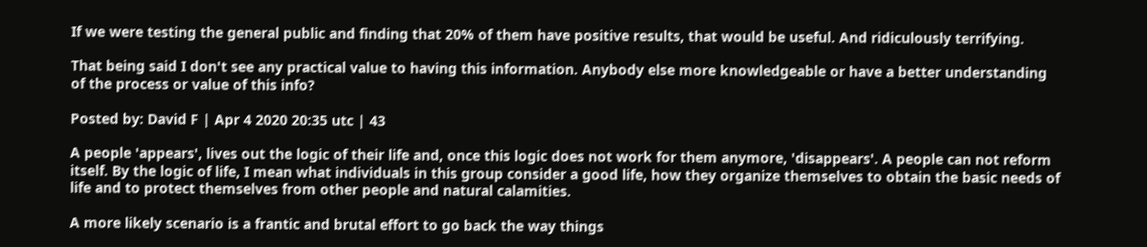If we were testing the general public and finding that 20% of them have positive results, that would be useful. And ridiculously terrifying.

That being said I don't see any practical value to having this information. Anybody else more knowledgeable or have a better understanding of the process or value of this info?

Posted by: David F | Apr 4 2020 20:35 utc | 43

A people 'appears', lives out the logic of their life and, once this logic does not work for them anymore, 'disappears'. A people can not reform itself. By the logic of life, I mean what individuals in this group consider a good life, how they organize themselves to obtain the basic needs of life and to protect themselves from other people and natural calamities.

A more likely scenario is a frantic and brutal effort to go back the way things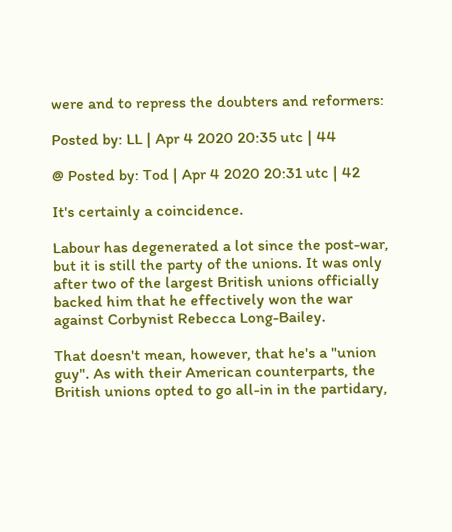were and to repress the doubters and reformers:

Posted by: LL | Apr 4 2020 20:35 utc | 44

@ Posted by: Tod | Apr 4 2020 20:31 utc | 42

It's certainly a coincidence.

Labour has degenerated a lot since the post-war, but it is still the party of the unions. It was only after two of the largest British unions officially backed him that he effectively won the war against Corbynist Rebecca Long-Bailey.

That doesn't mean, however, that he's a "union guy". As with their American counterparts, the British unions opted to go all-in in the partidary,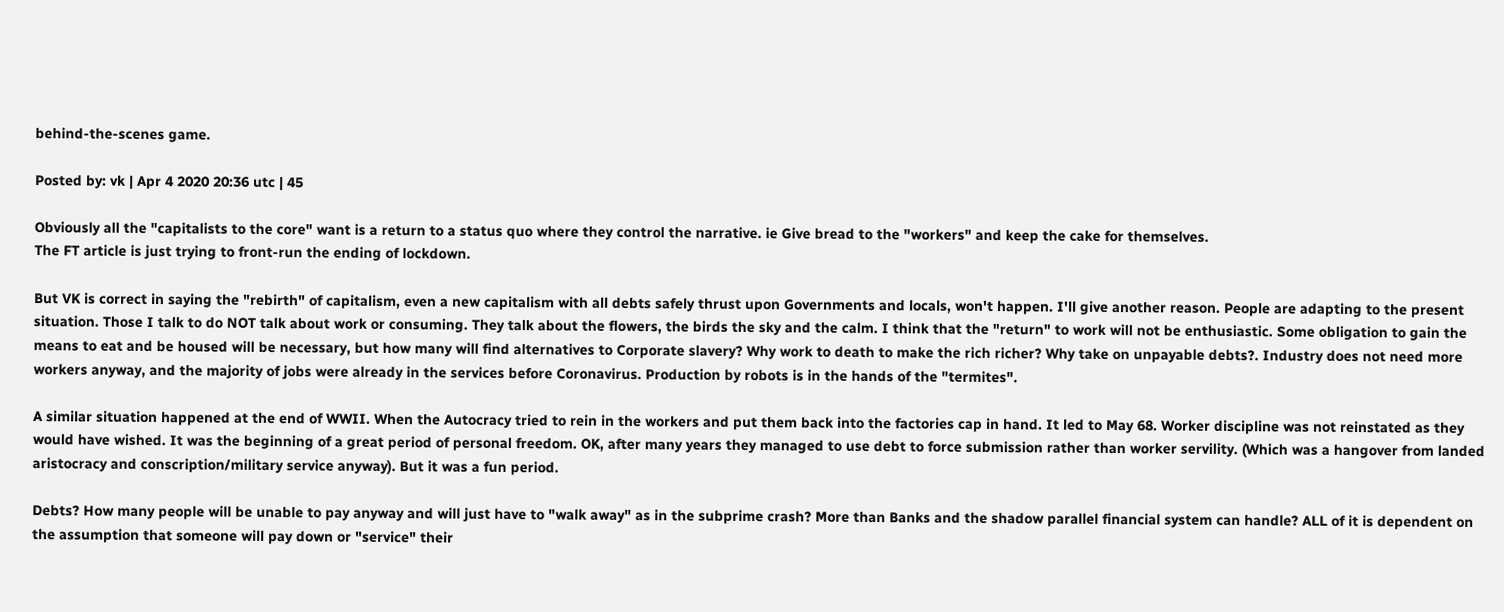behind-the-scenes game.

Posted by: vk | Apr 4 2020 20:36 utc | 45

Obviously all the "capitalists to the core" want is a return to a status quo where they control the narrative. ie Give bread to the "workers" and keep the cake for themselves.
The FT article is just trying to front-run the ending of lockdown.

But VK is correct in saying the "rebirth" of capitalism, even a new capitalism with all debts safely thrust upon Governments and locals, won't happen. I'll give another reason. People are adapting to the present situation. Those I talk to do NOT talk about work or consuming. They talk about the flowers, the birds the sky and the calm. I think that the "return" to work will not be enthusiastic. Some obligation to gain the means to eat and be housed will be necessary, but how many will find alternatives to Corporate slavery? Why work to death to make the rich richer? Why take on unpayable debts?. Industry does not need more workers anyway, and the majority of jobs were already in the services before Coronavirus. Production by robots is in the hands of the "termites".

A similar situation happened at the end of WWII. When the Autocracy tried to rein in the workers and put them back into the factories cap in hand. It led to May 68. Worker discipline was not reinstated as they would have wished. It was the beginning of a great period of personal freedom. OK, after many years they managed to use debt to force submission rather than worker servility. (Which was a hangover from landed aristocracy and conscription/military service anyway). But it was a fun period.

Debts? How many people will be unable to pay anyway and will just have to "walk away" as in the subprime crash? More than Banks and the shadow parallel financial system can handle? ALL of it is dependent on the assumption that someone will pay down or "service" their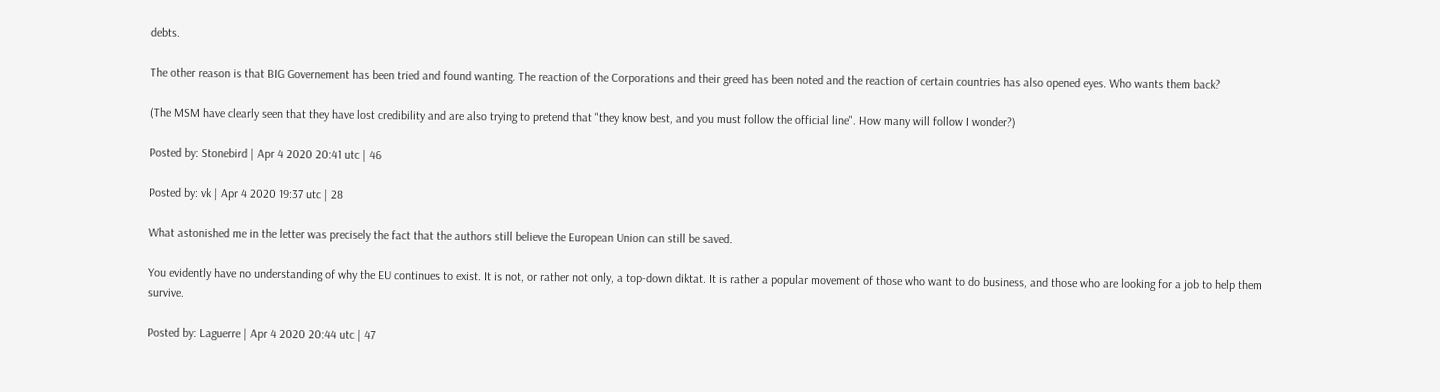debts.

The other reason is that BIG Governement has been tried and found wanting. The reaction of the Corporations and their greed has been noted and the reaction of certain countries has also opened eyes. Who wants them back?

(The MSM have clearly seen that they have lost credibility and are also trying to pretend that "they know best, and you must follow the official line". How many will follow I wonder?)

Posted by: Stonebird | Apr 4 2020 20:41 utc | 46

Posted by: vk | Apr 4 2020 19:37 utc | 28

What astonished me in the letter was precisely the fact that the authors still believe the European Union can still be saved.

You evidently have no understanding of why the EU continues to exist. It is not, or rather not only, a top-down diktat. It is rather a popular movement of those who want to do business, and those who are looking for a job to help them survive.

Posted by: Laguerre | Apr 4 2020 20:44 utc | 47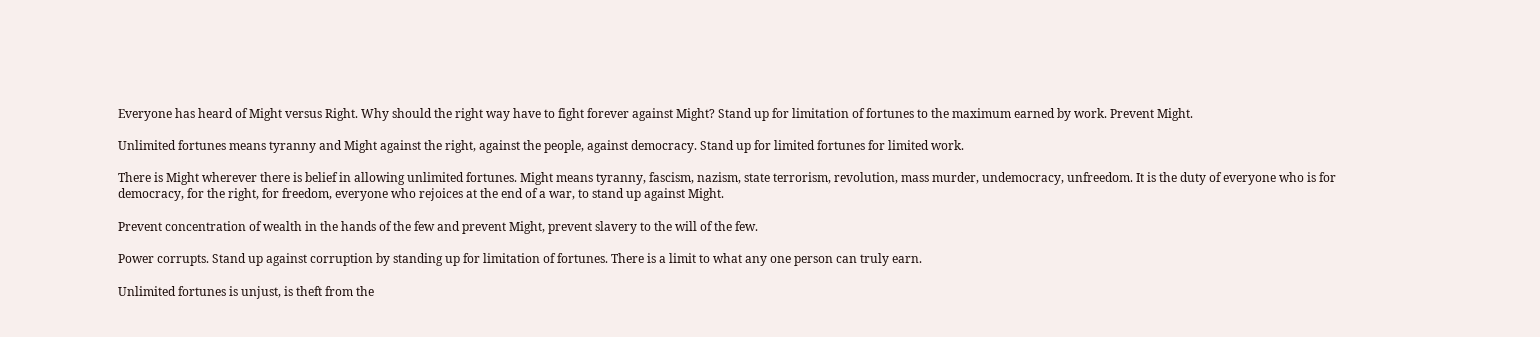Everyone has heard of Might versus Right. Why should the right way have to fight forever against Might? Stand up for limitation of fortunes to the maximum earned by work. Prevent Might.

Unlimited fortunes means tyranny and Might against the right, against the people, against democracy. Stand up for limited fortunes for limited work.

There is Might wherever there is belief in allowing unlimited fortunes. Might means tyranny, fascism, nazism, state terrorism, revolution, mass murder, undemocracy, unfreedom. It is the duty of everyone who is for democracy, for the right, for freedom, everyone who rejoices at the end of a war, to stand up against Might.

Prevent concentration of wealth in the hands of the few and prevent Might, prevent slavery to the will of the few.

Power corrupts. Stand up against corruption by standing up for limitation of fortunes. There is a limit to what any one person can truly earn.

Unlimited fortunes is unjust, is theft from the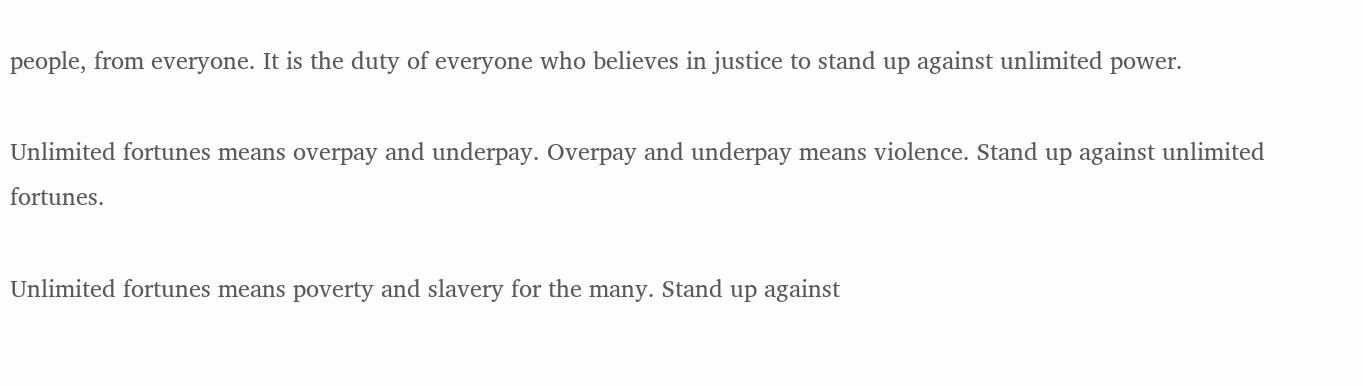people, from everyone. It is the duty of everyone who believes in justice to stand up against unlimited power.

Unlimited fortunes means overpay and underpay. Overpay and underpay means violence. Stand up against unlimited fortunes.

Unlimited fortunes means poverty and slavery for the many. Stand up against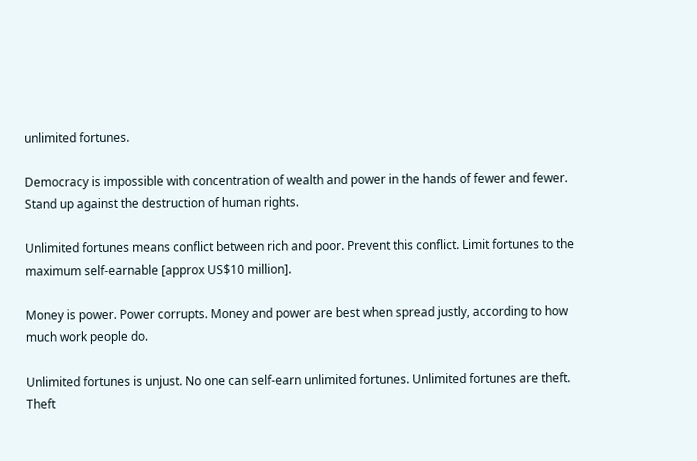unlimited fortunes.

Democracy is impossible with concentration of wealth and power in the hands of fewer and fewer. Stand up against the destruction of human rights.

Unlimited fortunes means conflict between rich and poor. Prevent this conflict. Limit fortunes to the maximum self-earnable [approx US$10 million].

Money is power. Power corrupts. Money and power are best when spread justly, according to how much work people do.

Unlimited fortunes is unjust. No one can self-earn unlimited fortunes. Unlimited fortunes are theft. Theft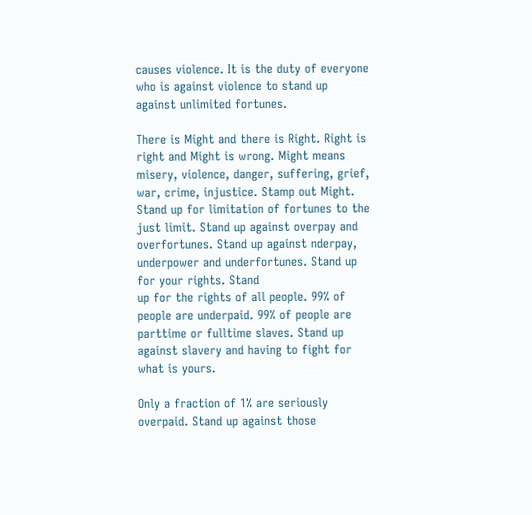causes violence. It is the duty of everyone who is against violence to stand up against unlimited fortunes.

There is Might and there is Right. Right is right and Might is wrong. Might means misery, violence, danger, suffering, grief, war, crime, injustice. Stamp out Might. Stand up for limitation of fortunes to the just limit. Stand up against overpay and overfortunes. Stand up against nderpay, underpower and underfortunes. Stand up for your rights. Stand
up for the rights of all people. 99% of people are underpaid. 99% of people are parttime or fulltime slaves. Stand up against slavery and having to fight for what is yours.

Only a fraction of 1% are seriously overpaid. Stand up against those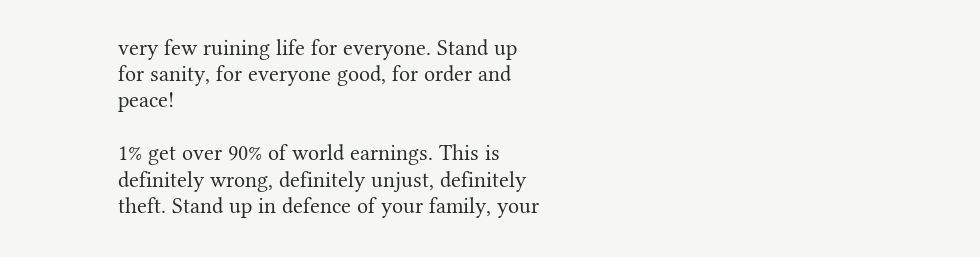very few ruining life for everyone. Stand up for sanity, for everyone good, for order and peace!

1% get over 90% of world earnings. This is definitely wrong, definitely unjust, definitely theft. Stand up in defence of your family, your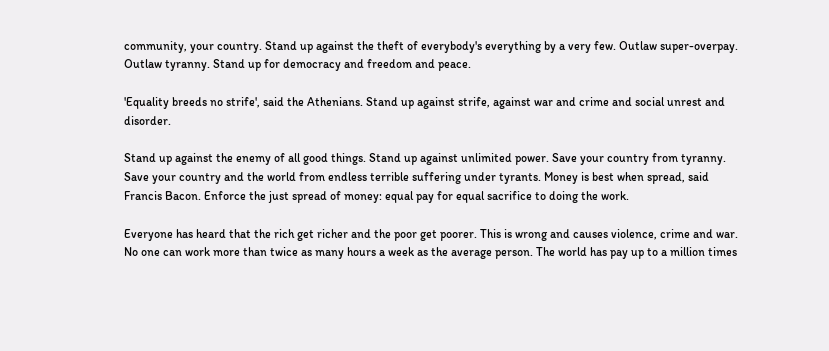community, your country. Stand up against the theft of everybody's everything by a very few. Outlaw super-overpay. Outlaw tyranny. Stand up for democracy and freedom and peace.

'Equality breeds no strife', said the Athenians. Stand up against strife, against war and crime and social unrest and disorder.

Stand up against the enemy of all good things. Stand up against unlimited power. Save your country from tyranny. Save your country and the world from endless terrible suffering under tyrants. Money is best when spread, said Francis Bacon. Enforce the just spread of money: equal pay for equal sacrifice to doing the work.

Everyone has heard that the rich get richer and the poor get poorer. This is wrong and causes violence, crime and war. No one can work more than twice as many hours a week as the average person. The world has pay up to a million times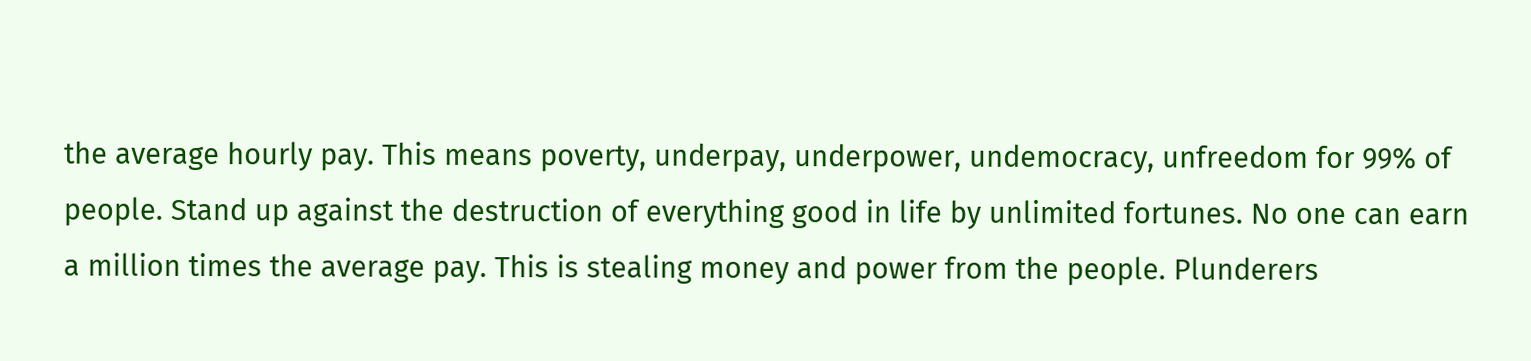the average hourly pay. This means poverty, underpay, underpower, undemocracy, unfreedom for 99% of people. Stand up against the destruction of everything good in life by unlimited fortunes. No one can earn a million times the average pay. This is stealing money and power from the people. Plunderers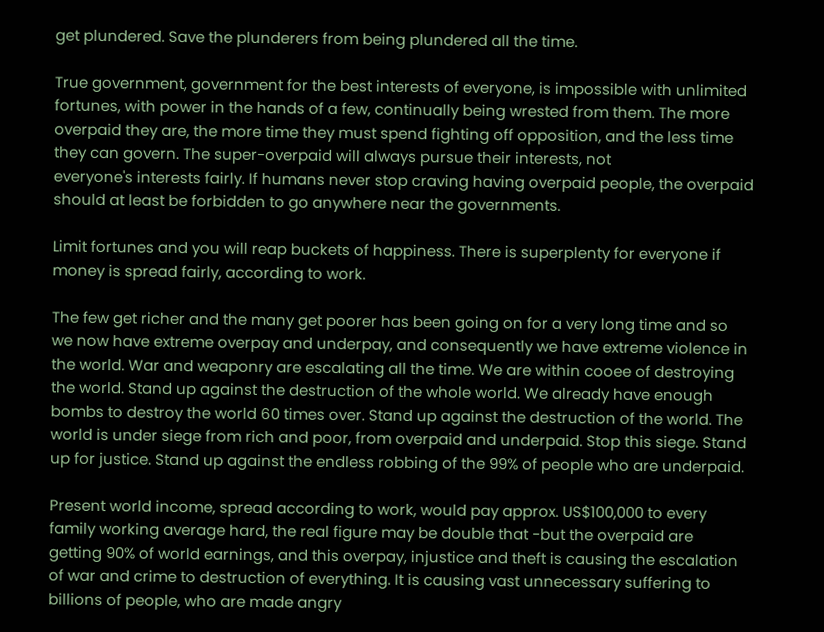get plundered. Save the plunderers from being plundered all the time.

True government, government for the best interests of everyone, is impossible with unlimited fortunes, with power in the hands of a few, continually being wrested from them. The more overpaid they are, the more time they must spend fighting off opposition, and the less time they can govern. The super-overpaid will always pursue their interests, not
everyone's interests fairly. If humans never stop craving having overpaid people, the overpaid should at least be forbidden to go anywhere near the governments.

Limit fortunes and you will reap buckets of happiness. There is superplenty for everyone if money is spread fairly, according to work.

The few get richer and the many get poorer has been going on for a very long time and so we now have extreme overpay and underpay, and consequently we have extreme violence in the world. War and weaponry are escalating all the time. We are within cooee of destroying the world. Stand up against the destruction of the whole world. We already have enough bombs to destroy the world 60 times over. Stand up against the destruction of the world. The world is under siege from rich and poor, from overpaid and underpaid. Stop this siege. Stand up for justice. Stand up against the endless robbing of the 99% of people who are underpaid.

Present world income, spread according to work, would pay approx. US$100,000 to every family working average hard, the real figure may be double that -but the overpaid are getting 90% of world earnings, and this overpay, injustice and theft is causing the escalation of war and crime to destruction of everything. It is causing vast unnecessary suffering to billions of people, who are made angry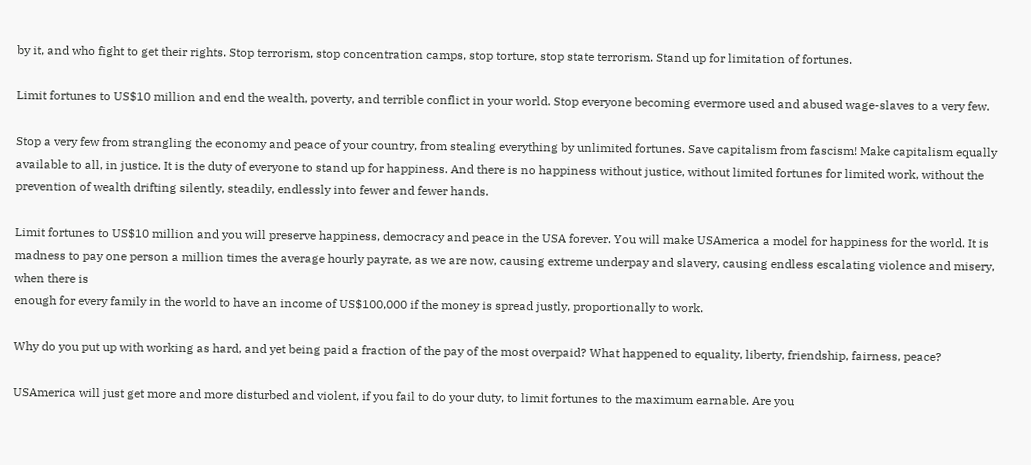by it, and who fight to get their rights. Stop terrorism, stop concentration camps, stop torture, stop state terrorism. Stand up for limitation of fortunes.

Limit fortunes to US$10 million and end the wealth, poverty, and terrible conflict in your world. Stop everyone becoming evermore used and abused wage-slaves to a very few.

Stop a very few from strangling the economy and peace of your country, from stealing everything by unlimited fortunes. Save capitalism from fascism! Make capitalism equally available to all, in justice. It is the duty of everyone to stand up for happiness. And there is no happiness without justice, without limited fortunes for limited work, without the prevention of wealth drifting silently, steadily, endlessly into fewer and fewer hands.

Limit fortunes to US$10 million and you will preserve happiness, democracy and peace in the USA forever. You will make USAmerica a model for happiness for the world. It is madness to pay one person a million times the average hourly payrate, as we are now, causing extreme underpay and slavery, causing endless escalating violence and misery, when there is
enough for every family in the world to have an income of US$100,000 if the money is spread justly, proportionally to work.

Why do you put up with working as hard, and yet being paid a fraction of the pay of the most overpaid? What happened to equality, liberty, friendship, fairness, peace?

USAmerica will just get more and more disturbed and violent, if you fail to do your duty, to limit fortunes to the maximum earnable. Are you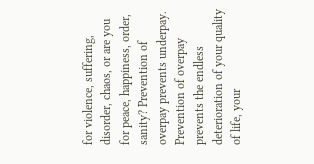for violence, suffering, disorder, chaos, or are you for peace, happiness, order, sanity? Prevention of overpay prevents underpay. Prevention of overpay prevents the endless deterioration of your quality of life, your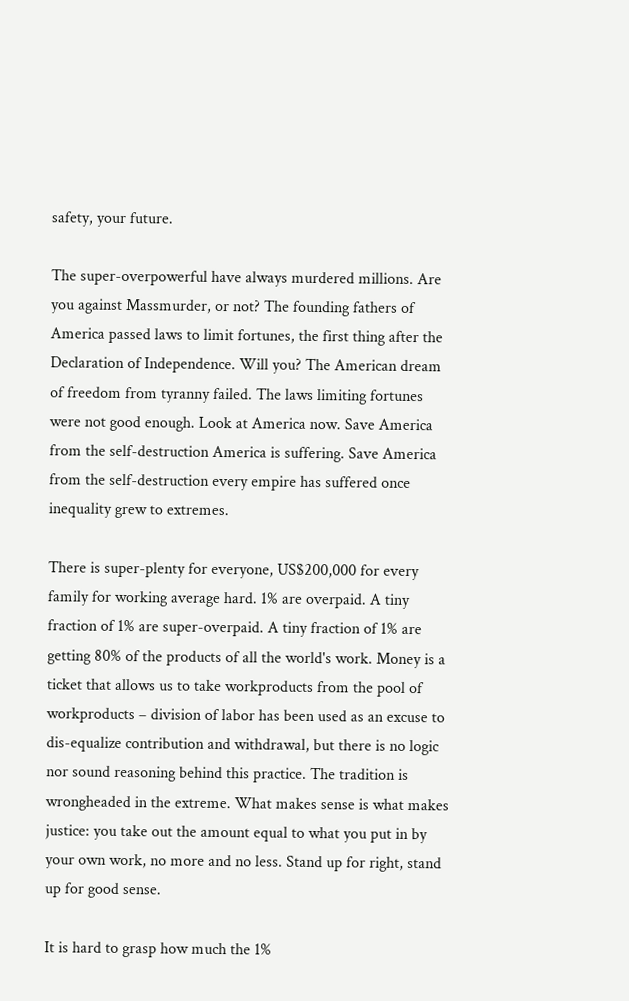safety, your future.

The super-overpowerful have always murdered millions. Are you against Massmurder, or not? The founding fathers of America passed laws to limit fortunes, the first thing after the Declaration of Independence. Will you? The American dream of freedom from tyranny failed. The laws limiting fortunes were not good enough. Look at America now. Save America from the self-destruction America is suffering. Save America from the self-destruction every empire has suffered once inequality grew to extremes.

There is super-plenty for everyone, US$200,000 for every family for working average hard. 1% are overpaid. A tiny fraction of 1% are super-overpaid. A tiny fraction of 1% are getting 80% of the products of all the world's work. Money is a ticket that allows us to take workproducts from the pool of workproducts – division of labor has been used as an excuse to dis-equalize contribution and withdrawal, but there is no logic nor sound reasoning behind this practice. The tradition is wrongheaded in the extreme. What makes sense is what makes justice: you take out the amount equal to what you put in by your own work, no more and no less. Stand up for right, stand up for good sense.

It is hard to grasp how much the 1%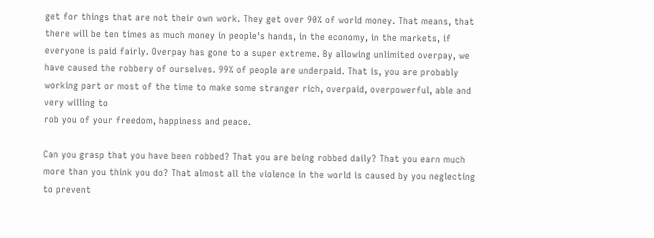get for things that are not their own work. They get over 90% of world money. That means, that there will be ten times as much money in people's hands, in the economy, in the markets, if everyone is paid fairly. Overpay has gone to a super extreme. By allowing unlimited overpay, we have caused the robbery of ourselves. 99% of people are underpaid. That is, you are probably working part or most of the time to make some stranger rich, overpaid, overpowerful, able and very willing to
rob you of your freedom, happiness and peace.

Can you grasp that you have been robbed? That you are being robbed daily? That you earn much more than you think you do? That almost all the violence in the world is caused by you neglecting to prevent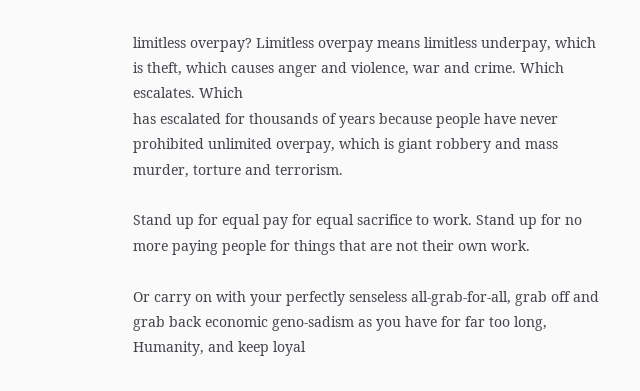limitless overpay? Limitless overpay means limitless underpay, which is theft, which causes anger and violence, war and crime. Which escalates. Which
has escalated for thousands of years because people have never prohibited unlimited overpay, which is giant robbery and mass murder, torture and terrorism.

Stand up for equal pay for equal sacrifice to work. Stand up for no more paying people for things that are not their own work.

Or carry on with your perfectly senseless all-grab-for-all, grab off and grab back economic geno-sadism as you have for far too long, Humanity, and keep loyal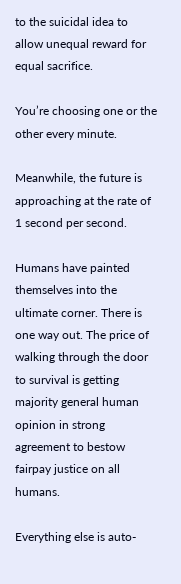to the suicidal idea to allow unequal reward for equal sacrifice.

You’re choosing one or the other every minute.

Meanwhile, the future is approaching at the rate of 1 second per second.

Humans have painted themselves into the ultimate corner. There is one way out. The price of walking through the door to survival is getting majority general human opinion in strong agreement to bestow fairpay justice on all humans.

Everything else is auto-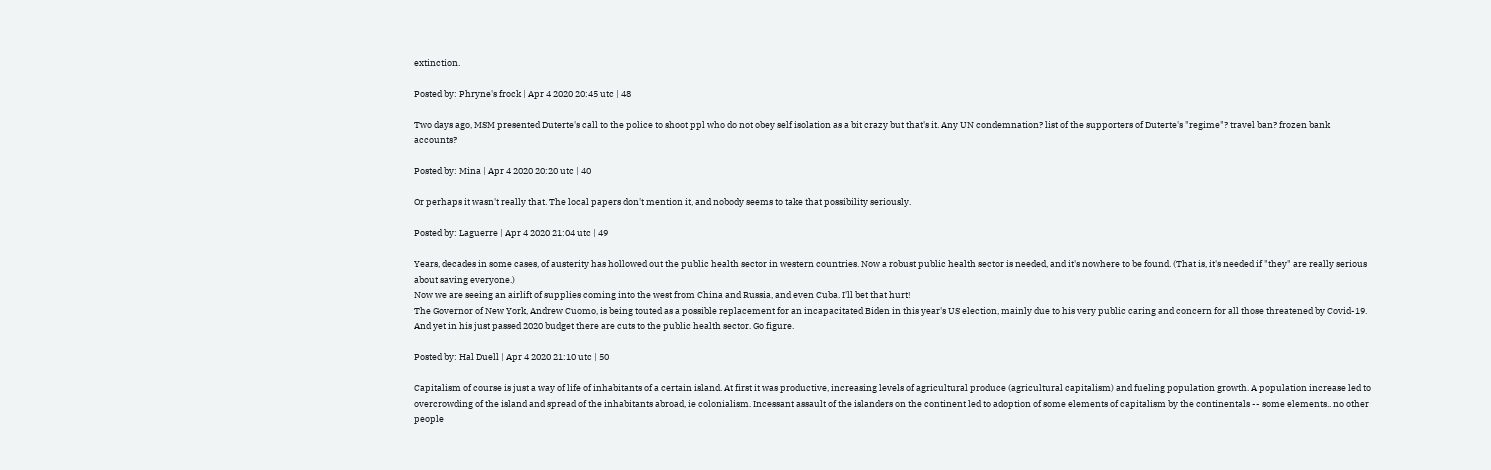extinction.

Posted by: Phryne's frock | Apr 4 2020 20:45 utc | 48

Two days ago, MSM presented Duterte's call to the police to shoot ppl who do not obey self isolation as a bit crazy but that's it. Any UN condemnation? list of the supporters of Duterte's "regime"? travel ban? frozen bank accounts?

Posted by: Mina | Apr 4 2020 20:20 utc | 40

Or perhaps it wasn't really that. The local papers don't mention it, and nobody seems to take that possibility seriously.

Posted by: Laguerre | Apr 4 2020 21:04 utc | 49

Years, decades in some cases, of austerity has hollowed out the public health sector in western countries. Now a robust public health sector is needed, and it's nowhere to be found. (That is, it's needed if "they" are really serious about saving everyone.)
Now we are seeing an airlift of supplies coming into the west from China and Russia, and even Cuba. I'll bet that hurt!
The Governor of New York, Andrew Cuomo, is being touted as a possible replacement for an incapacitated Biden in this year's US election, mainly due to his very public caring and concern for all those threatened by Covid-19. And yet in his just passed 2020 budget there are cuts to the public health sector. Go figure.

Posted by: Hal Duell | Apr 4 2020 21:10 utc | 50

Capitalism of course is just a way of life of inhabitants of a certain island. At first it was productive, increasing levels of agricultural produce (agricultural capitalism) and fueling population growth. A population increase led to overcrowding of the island and spread of the inhabitants abroad, ie colonialism. Incessant assault of the islanders on the continent led to adoption of some elements of capitalism by the continentals -- some elements.. no other people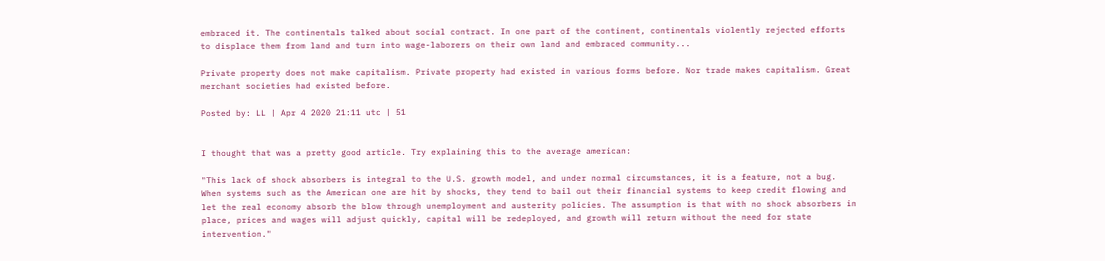embraced it. The continentals talked about social contract. In one part of the continent, continentals violently rejected efforts to displace them from land and turn into wage-laborers on their own land and embraced community...

Private property does not make capitalism. Private property had existed in various forms before. Nor trade makes capitalism. Great merchant societies had existed before.

Posted by: LL | Apr 4 2020 21:11 utc | 51


I thought that was a pretty good article. Try explaining this to the average american:

"This lack of shock absorbers is integral to the U.S. growth model, and under normal circumstances, it is a feature, not a bug. When systems such as the American one are hit by shocks, they tend to bail out their financial systems to keep credit flowing and let the real economy absorb the blow through unemployment and austerity policies. The assumption is that with no shock absorbers in place, prices and wages will adjust quickly, capital will be redeployed, and growth will return without the need for state intervention."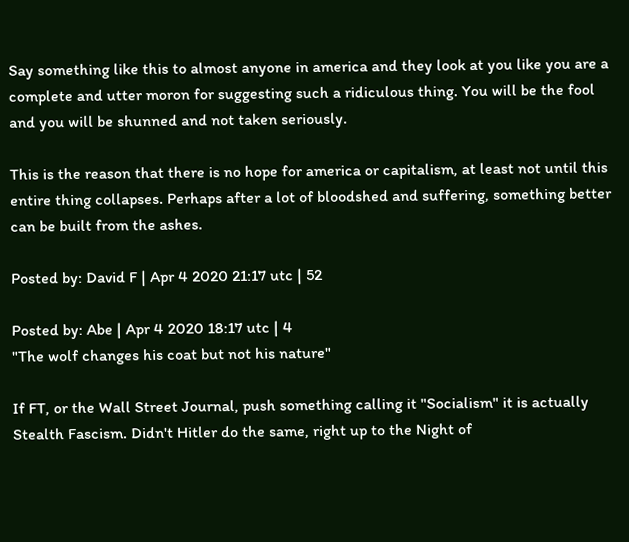Say something like this to almost anyone in america and they look at you like you are a complete and utter moron for suggesting such a ridiculous thing. You will be the fool and you will be shunned and not taken seriously.

This is the reason that there is no hope for america or capitalism, at least not until this entire thing collapses. Perhaps after a lot of bloodshed and suffering, something better can be built from the ashes.

Posted by: David F | Apr 4 2020 21:17 utc | 52

Posted by: Abe | Apr 4 2020 18:17 utc | 4
"The wolf changes his coat but not his nature"

If FT, or the Wall Street Journal, push something calling it "Socialism" it is actually Stealth Fascism. Didn't Hitler do the same, right up to the Night of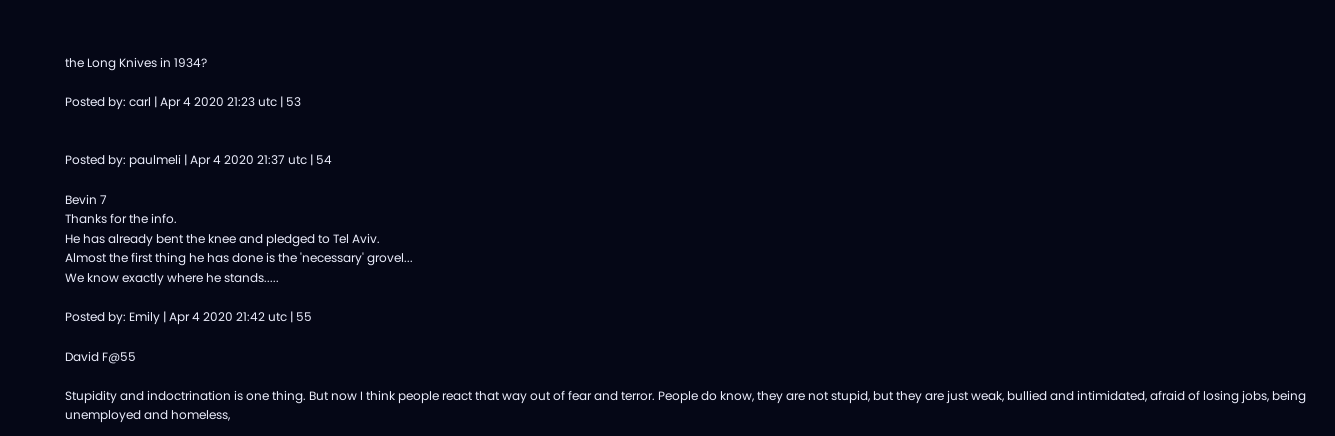the Long Knives in 1934?

Posted by: carl | Apr 4 2020 21:23 utc | 53


Posted by: paulmeli | Apr 4 2020 21:37 utc | 54

Bevin 7
Thanks for the info.
He has already bent the knee and pledged to Tel Aviv.
Almost the first thing he has done is the 'necessary' grovel...
We know exactly where he stands.....

Posted by: Emily | Apr 4 2020 21:42 utc | 55

David F@55

Stupidity and indoctrination is one thing. But now I think people react that way out of fear and terror. People do know, they are not stupid, but they are just weak, bullied and intimidated, afraid of losing jobs, being unemployed and homeless,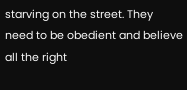starving on the street. They need to be obedient and believe all the right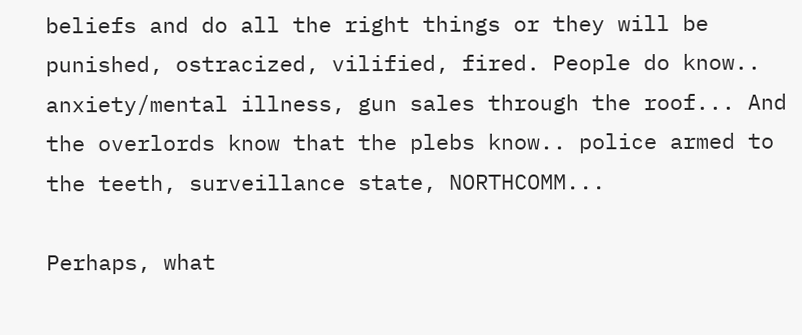beliefs and do all the right things or they will be punished, ostracized, vilified, fired. People do know.. anxiety/mental illness, gun sales through the roof... And the overlords know that the plebs know.. police armed to the teeth, surveillance state, NORTHCOMM...

Perhaps, what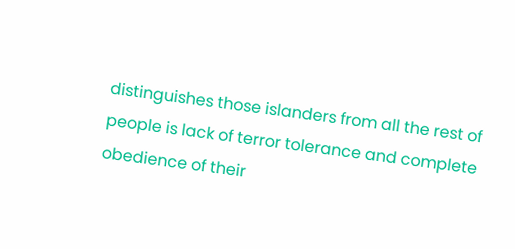distinguishes those islanders from all the rest of people is lack of terror tolerance and complete obedience of their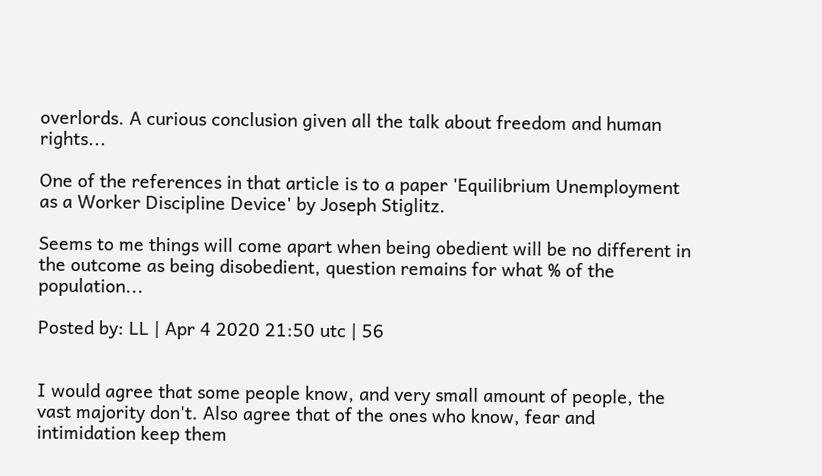overlords. A curious conclusion given all the talk about freedom and human rights...

One of the references in that article is to a paper 'Equilibrium Unemployment as a Worker Discipline Device' by Joseph Stiglitz.

Seems to me things will come apart when being obedient will be no different in the outcome as being disobedient, question remains for what % of the population...

Posted by: LL | Apr 4 2020 21:50 utc | 56


I would agree that some people know, and very small amount of people, the vast majority don't. Also agree that of the ones who know, fear and intimidation keep them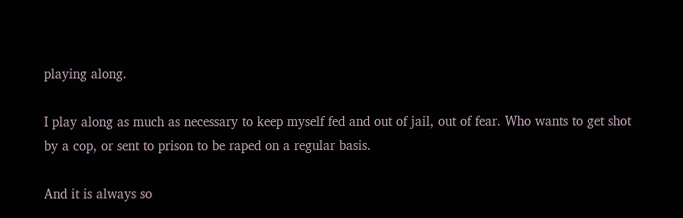playing along.

I play along as much as necessary to keep myself fed and out of jail, out of fear. Who wants to get shot by a cop, or sent to prison to be raped on a regular basis.

And it is always so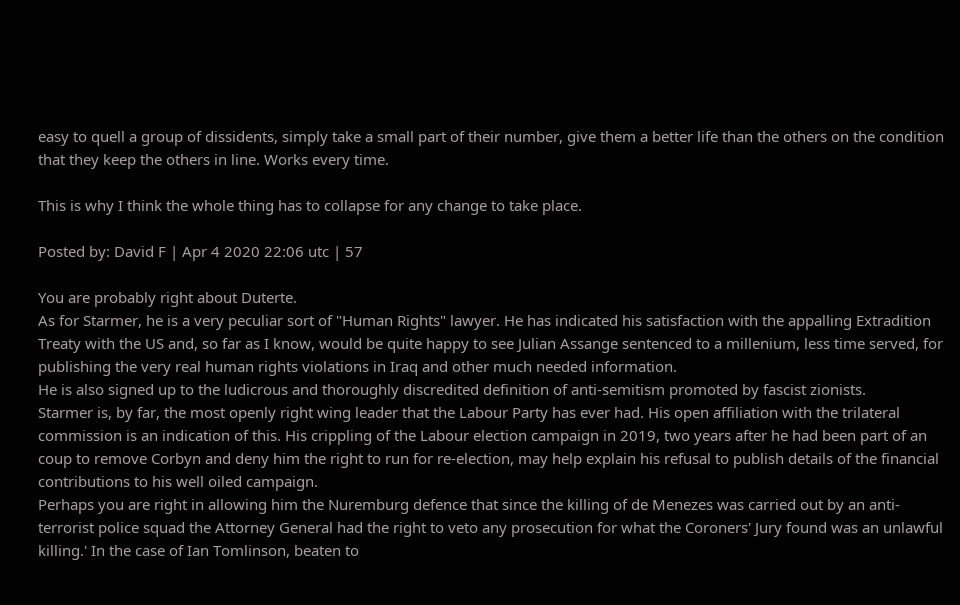easy to quell a group of dissidents, simply take a small part of their number, give them a better life than the others on the condition that they keep the others in line. Works every time.

This is why I think the whole thing has to collapse for any change to take place.

Posted by: David F | Apr 4 2020 22:06 utc | 57

You are probably right about Duterte.
As for Starmer, he is a very peculiar sort of "Human Rights" lawyer. He has indicated his satisfaction with the appalling Extradition Treaty with the US and, so far as I know, would be quite happy to see Julian Assange sentenced to a millenium, less time served, for publishing the very real human rights violations in Iraq and other much needed information.
He is also signed up to the ludicrous and thoroughly discredited definition of anti-semitism promoted by fascist zionists.
Starmer is, by far, the most openly right wing leader that the Labour Party has ever had. His open affiliation with the trilateral commission is an indication of this. His crippling of the Labour election campaign in 2019, two years after he had been part of an coup to remove Corbyn and deny him the right to run for re-election, may help explain his refusal to publish details of the financial contributions to his well oiled campaign.
Perhaps you are right in allowing him the Nuremburg defence that since the killing of de Menezes was carried out by an anti-terrorist police squad the Attorney General had the right to veto any prosecution for what the Coroners' Jury found was an unlawful killing.' In the case of Ian Tomlinson, beaten to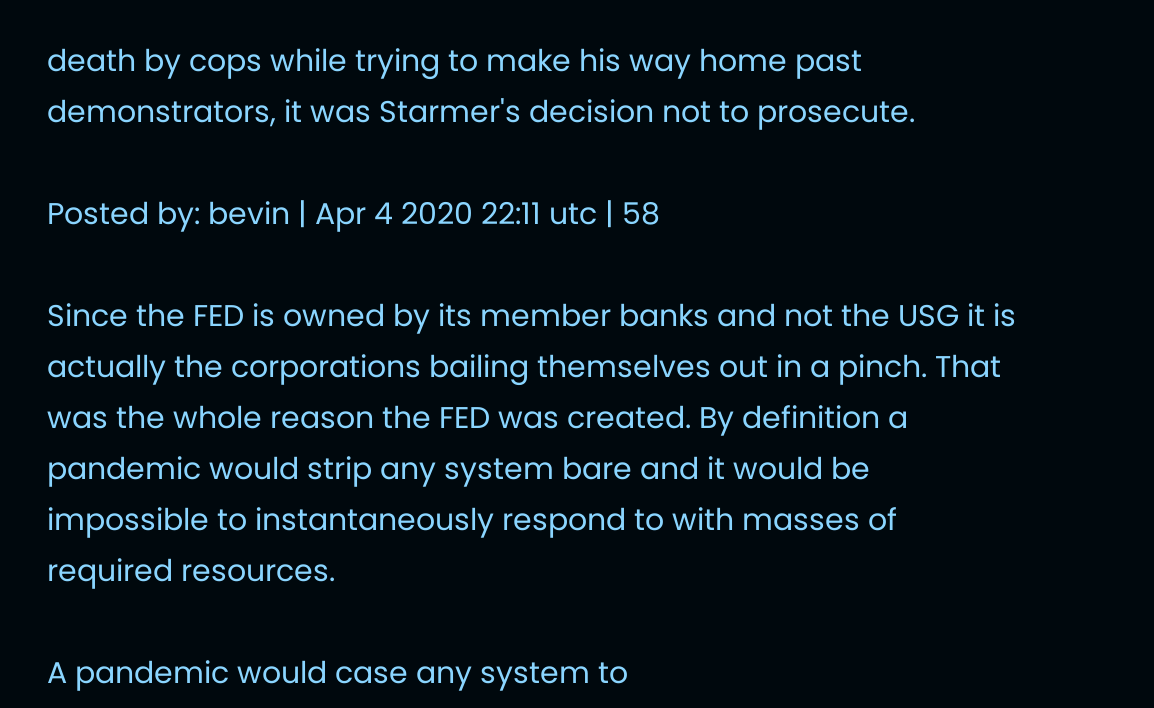death by cops while trying to make his way home past demonstrators, it was Starmer's decision not to prosecute.

Posted by: bevin | Apr 4 2020 22:11 utc | 58

Since the FED is owned by its member banks and not the USG it is actually the corporations bailing themselves out in a pinch. That was the whole reason the FED was created. By definition a pandemic would strip any system bare and it would be impossible to instantaneously respond to with masses of required resources.

A pandemic would case any system to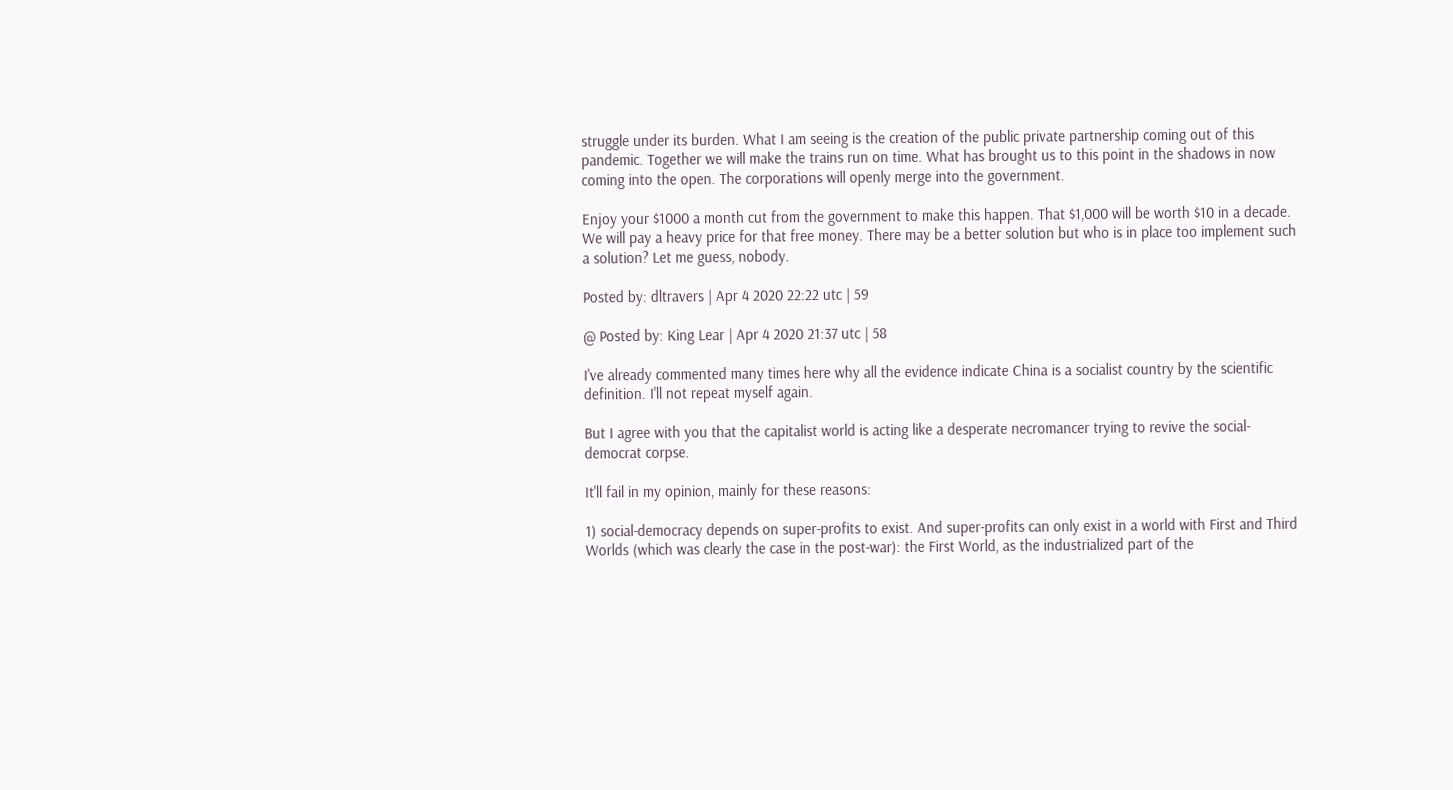struggle under its burden. What I am seeing is the creation of the public private partnership coming out of this pandemic. Together we will make the trains run on time. What has brought us to this point in the shadows in now coming into the open. The corporations will openly merge into the government.

Enjoy your $1000 a month cut from the government to make this happen. That $1,000 will be worth $10 in a decade. We will pay a heavy price for that free money. There may be a better solution but who is in place too implement such a solution? Let me guess, nobody.

Posted by: dltravers | Apr 4 2020 22:22 utc | 59

@ Posted by: King Lear | Apr 4 2020 21:37 utc | 58

I've already commented many times here why all the evidence indicate China is a socialist country by the scientific definition. I'll not repeat myself again.

But I agree with you that the capitalist world is acting like a desperate necromancer trying to revive the social-democrat corpse.

It'll fail in my opinion, mainly for these reasons:

1) social-democracy depends on super-profits to exist. And super-profits can only exist in a world with First and Third Worlds (which was clearly the case in the post-war): the First World, as the industrialized part of the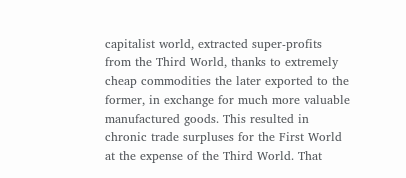capitalist world, extracted super-profits from the Third World, thanks to extremely cheap commodities the later exported to the former, in exchange for much more valuable manufactured goods. This resulted in chronic trade surpluses for the First World at the expense of the Third World. That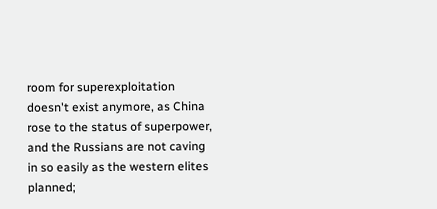room for superexploitation doesn't exist anymore, as China rose to the status of superpower, and the Russians are not caving in so easily as the western elites planned;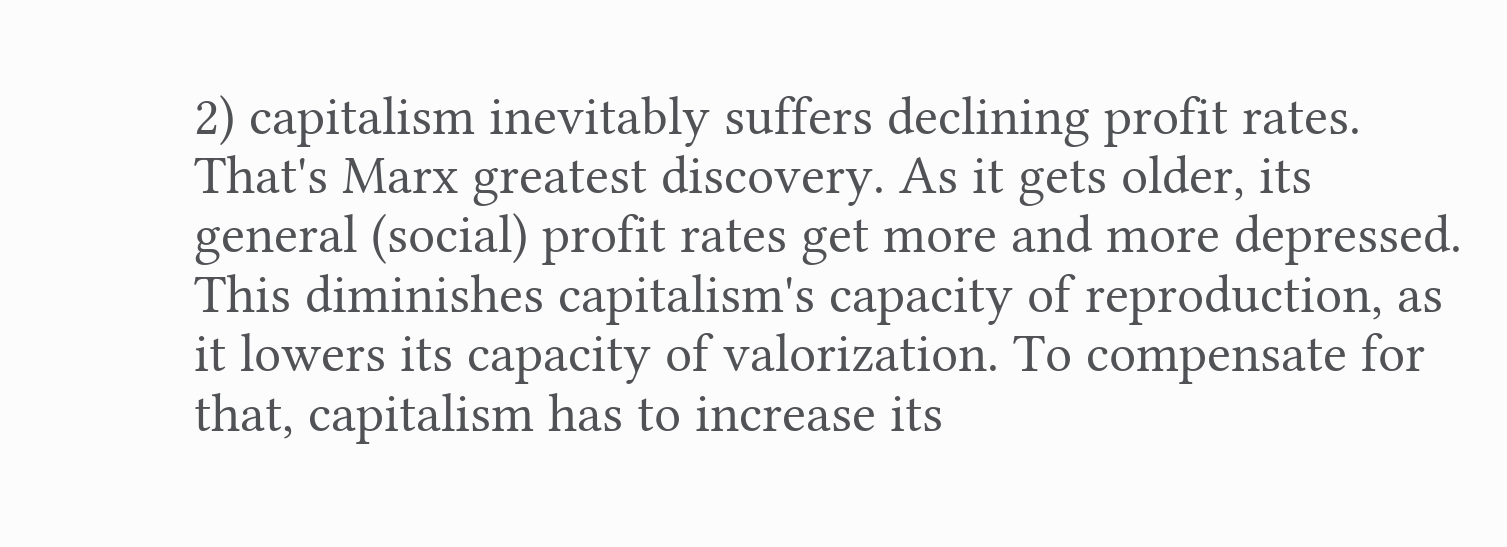2) capitalism inevitably suffers declining profit rates. That's Marx greatest discovery. As it gets older, its general (social) profit rates get more and more depressed. This diminishes capitalism's capacity of reproduction, as it lowers its capacity of valorization. To compensate for that, capitalism has to increase its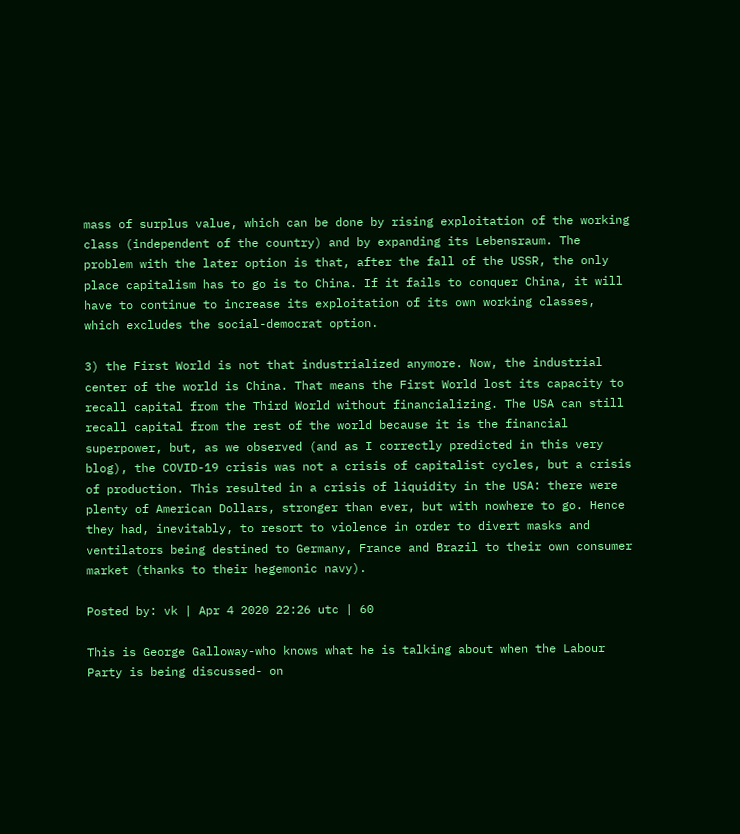mass of surplus value, which can be done by rising exploitation of the working class (independent of the country) and by expanding its Lebensraum. The problem with the later option is that, after the fall of the USSR, the only place capitalism has to go is to China. If it fails to conquer China, it will have to continue to increase its exploitation of its own working classes, which excludes the social-democrat option.

3) the First World is not that industrialized anymore. Now, the industrial center of the world is China. That means the First World lost its capacity to recall capital from the Third World without financializing. The USA can still recall capital from the rest of the world because it is the financial superpower, but, as we observed (and as I correctly predicted in this very blog), the COVID-19 crisis was not a crisis of capitalist cycles, but a crisis of production. This resulted in a crisis of liquidity in the USA: there were plenty of American Dollars, stronger than ever, but with nowhere to go. Hence they had, inevitably, to resort to violence in order to divert masks and ventilators being destined to Germany, France and Brazil to their own consumer market (thanks to their hegemonic navy).

Posted by: vk | Apr 4 2020 22:26 utc | 60

This is George Galloway-who knows what he is talking about when the Labour Party is being discussed- on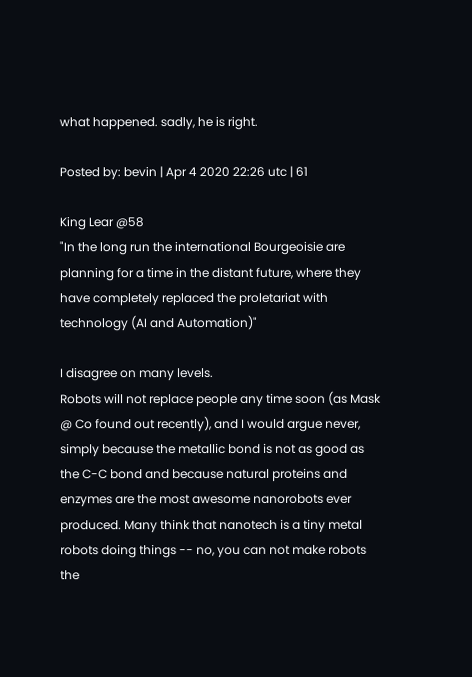what happened. sadly, he is right.

Posted by: bevin | Apr 4 2020 22:26 utc | 61

King Lear @58
"In the long run the international Bourgeoisie are planning for a time in the distant future, where they have completely replaced the proletariat with technology (AI and Automation)"

I disagree on many levels.
Robots will not replace people any time soon (as Mask @ Co found out recently), and I would argue never, simply because the metallic bond is not as good as the C-C bond and because natural proteins and enzymes are the most awesome nanorobots ever produced. Many think that nanotech is a tiny metal robots doing things -- no, you can not make robots the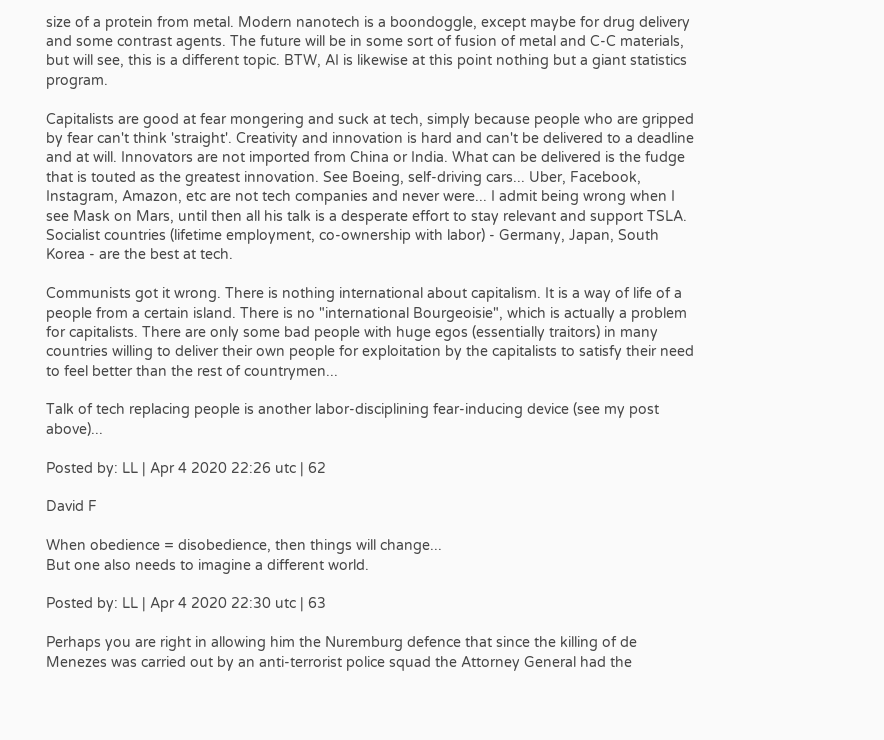size of a protein from metal. Modern nanotech is a boondoggle, except maybe for drug delivery and some contrast agents. The future will be in some sort of fusion of metal and C-C materials, but will see, this is a different topic. BTW, AI is likewise at this point nothing but a giant statistics program.

Capitalists are good at fear mongering and suck at tech, simply because people who are gripped by fear can't think 'straight'. Creativity and innovation is hard and can't be delivered to a deadline and at will. Innovators are not imported from China or India. What can be delivered is the fudge that is touted as the greatest innovation. See Boeing, self-driving cars... Uber, Facebook, Instagram, Amazon, etc are not tech companies and never were... I admit being wrong when I see Mask on Mars, until then all his talk is a desperate effort to stay relevant and support TSLA. Socialist countries (lifetime employment, co-ownership with labor) - Germany, Japan, South Korea - are the best at tech.

Communists got it wrong. There is nothing international about capitalism. It is a way of life of a people from a certain island. There is no "international Bourgeoisie", which is actually a problem for capitalists. There are only some bad people with huge egos (essentially traitors) in many countries willing to deliver their own people for exploitation by the capitalists to satisfy their need to feel better than the rest of countrymen...

Talk of tech replacing people is another labor-disciplining fear-inducing device (see my post above)...

Posted by: LL | Apr 4 2020 22:26 utc | 62

David F

When obedience = disobedience, then things will change...
But one also needs to imagine a different world.

Posted by: LL | Apr 4 2020 22:30 utc | 63

Perhaps you are right in allowing him the Nuremburg defence that since the killing of de Menezes was carried out by an anti-terrorist police squad the Attorney General had the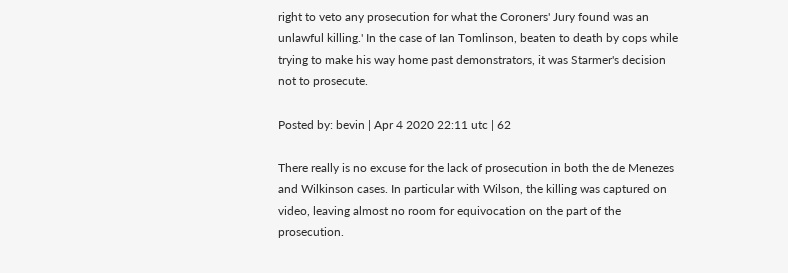right to veto any prosecution for what the Coroners' Jury found was an unlawful killing.' In the case of Ian Tomlinson, beaten to death by cops while trying to make his way home past demonstrators, it was Starmer's decision not to prosecute.

Posted by: bevin | Apr 4 2020 22:11 utc | 62

There really is no excuse for the lack of prosecution in both the de Menezes and Wilkinson cases. In particular with Wilson, the killing was captured on video, leaving almost no room for equivocation on the part of the prosecution.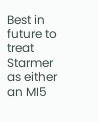Best in future to treat Starmer as either an MI5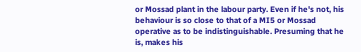or Mossad plant in the labour party. Even if he's not, his behaviour is so close to that of a MI5 or Mossad operative as to be indistinguishable. Presuming that he is, makes his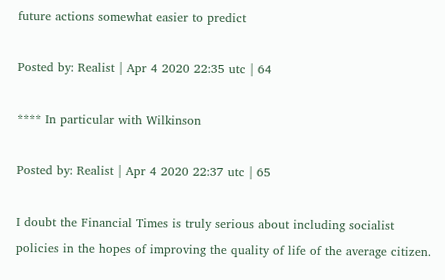future actions somewhat easier to predict

Posted by: Realist | Apr 4 2020 22:35 utc | 64

**** In particular with Wilkinson

Posted by: Realist | Apr 4 2020 22:37 utc | 65

I doubt the Financial Times is truly serious about including socialist policies in the hopes of improving the quality of life of the average citizen.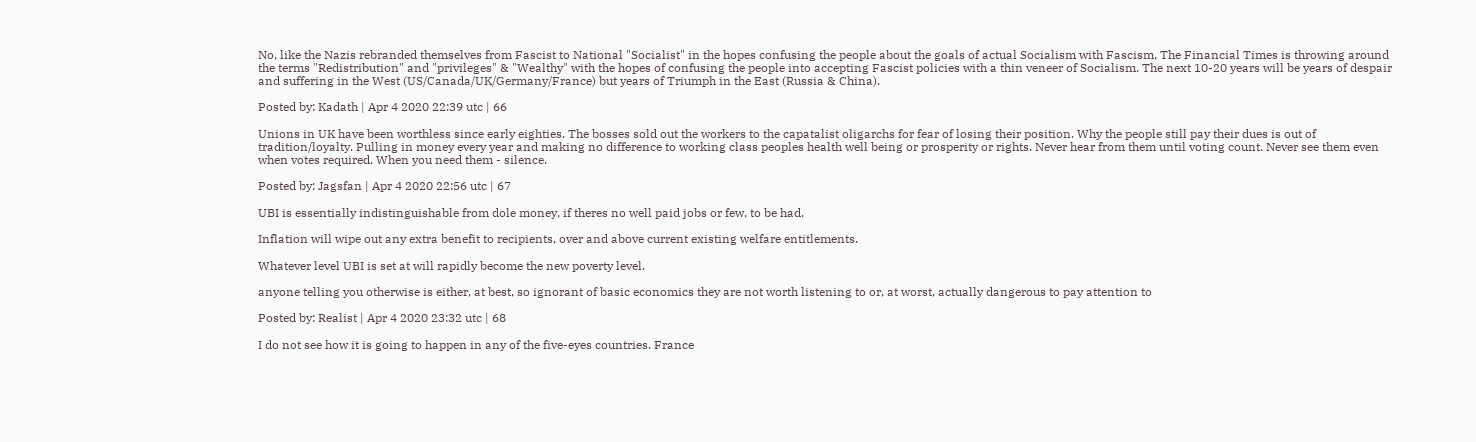No, like the Nazis rebranded themselves from Fascist to National "Socialist" in the hopes confusing the people about the goals of actual Socialism with Fascism, The Financial Times is throwing around the terms "Redistribution" and "privileges" & "Wealthy" with the hopes of confusing the people into accepting Fascist policies with a thin veneer of Socialism. The next 10-20 years will be years of despair and suffering in the West (US/Canada/UK/Germany/France) but years of Triumph in the East (Russia & China).

Posted by: Kadath | Apr 4 2020 22:39 utc | 66

Unions in UK have been worthless since early eighties. The bosses sold out the workers to the capatalist oligarchs for fear of losing their position. Why the people still pay their dues is out of tradition/loyalty. Pulling in money every year and making no difference to working class peoples health well being or prosperity or rights. Never hear from them until voting count. Never see them even when votes required. When you need them - silence.

Posted by: Jagsfan | Apr 4 2020 22:56 utc | 67

UBI is essentially indistinguishable from dole money, if theres no well paid jobs or few, to be had.

Inflation will wipe out any extra benefit to recipients, over and above current existing welfare entitlements.

Whatever level UBI is set at will rapidly become the new poverty level.

anyone telling you otherwise is either, at best, so ignorant of basic economics they are not worth listening to or, at worst, actually dangerous to pay attention to

Posted by: Realist | Apr 4 2020 23:32 utc | 68

I do not see how it is going to happen in any of the five-eyes countries. France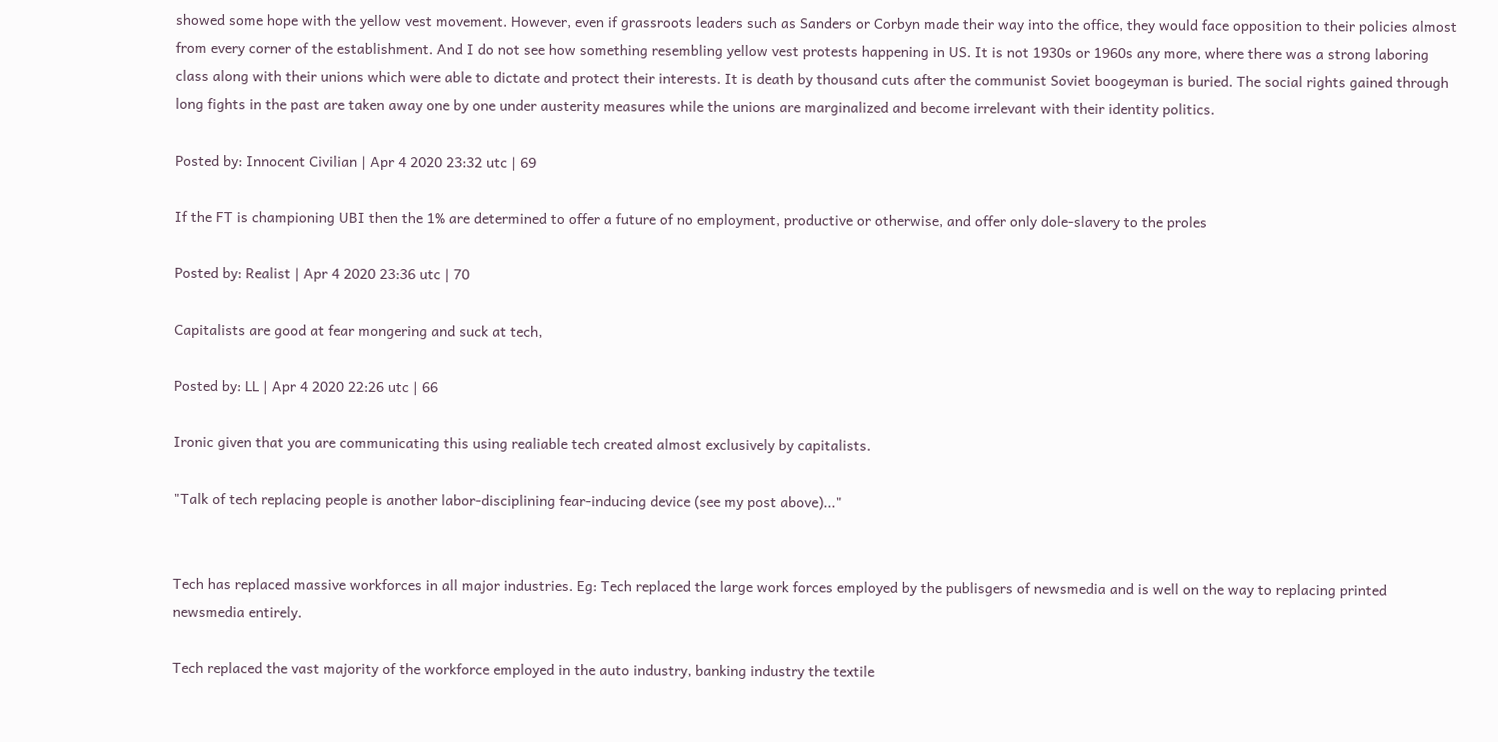showed some hope with the yellow vest movement. However, even if grassroots leaders such as Sanders or Corbyn made their way into the office, they would face opposition to their policies almost from every corner of the establishment. And I do not see how something resembling yellow vest protests happening in US. It is not 1930s or 1960s any more, where there was a strong laboring class along with their unions which were able to dictate and protect their interests. It is death by thousand cuts after the communist Soviet boogeyman is buried. The social rights gained through long fights in the past are taken away one by one under austerity measures while the unions are marginalized and become irrelevant with their identity politics.

Posted by: Innocent Civilian | Apr 4 2020 23:32 utc | 69

If the FT is championing UBI then the 1% are determined to offer a future of no employment, productive or otherwise, and offer only dole-slavery to the proles

Posted by: Realist | Apr 4 2020 23:36 utc | 70

Capitalists are good at fear mongering and suck at tech,

Posted by: LL | Apr 4 2020 22:26 utc | 66

Ironic given that you are communicating this using realiable tech created almost exclusively by capitalists.

"Talk of tech replacing people is another labor-disciplining fear-inducing device (see my post above)..."


Tech has replaced massive workforces in all major industries. Eg: Tech replaced the large work forces employed by the publisgers of newsmedia and is well on the way to replacing printed newsmedia entirely.

Tech replaced the vast majority of the workforce employed in the auto industry, banking industry the textile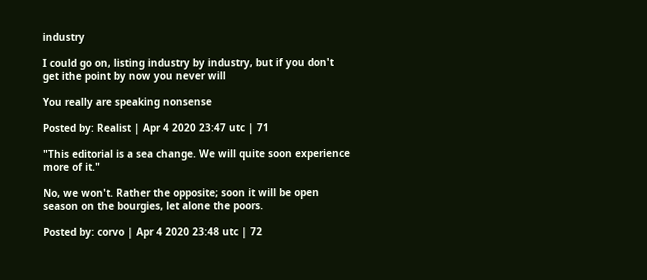industry

I could go on, listing industry by industry, but if you don't get ithe point by now you never will

You really are speaking nonsense

Posted by: Realist | Apr 4 2020 23:47 utc | 71

"This editorial is a sea change. We will quite soon experience more of it."

No, we won't. Rather the opposite; soon it will be open season on the bourgies, let alone the poors.

Posted by: corvo | Apr 4 2020 23:48 utc | 72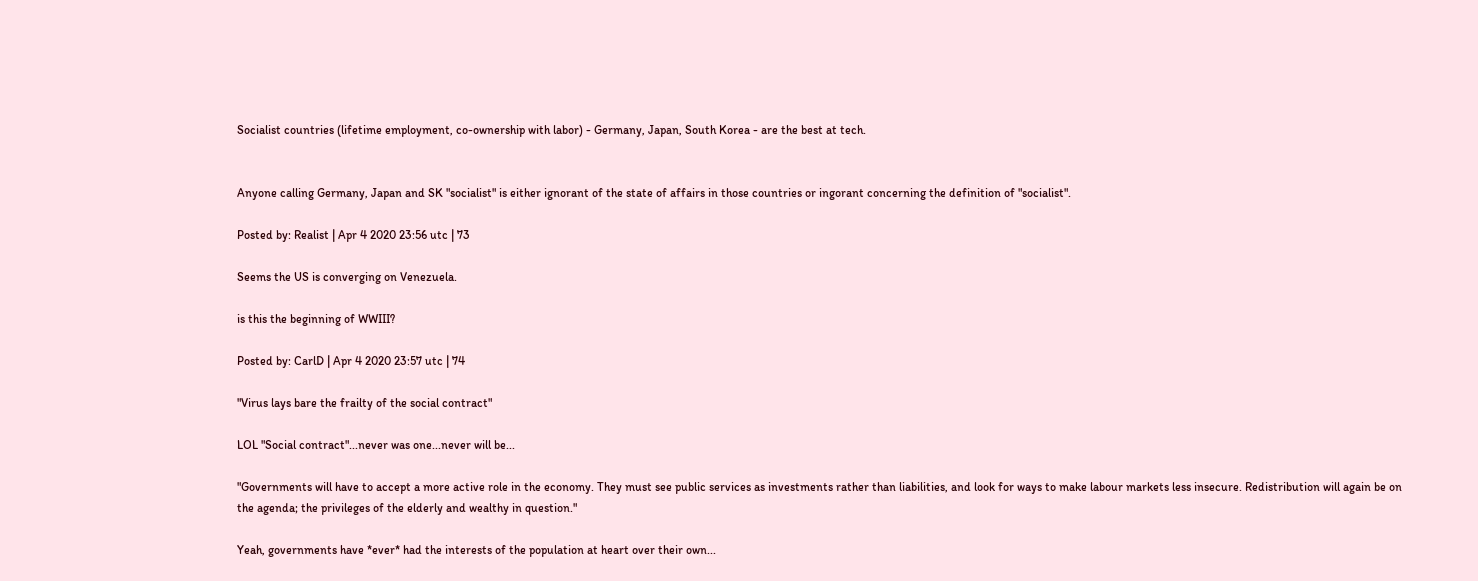Socialist countries (lifetime employment, co-ownership with labor) - Germany, Japan, South Korea - are the best at tech.


Anyone calling Germany, Japan and SK "socialist" is either ignorant of the state of affairs in those countries or ingorant concerning the definition of "socialist".

Posted by: Realist | Apr 4 2020 23:56 utc | 73

Seems the US is converging on Venezuela.

is this the beginning of WWIII?

Posted by: CarlD | Apr 4 2020 23:57 utc | 74

"Virus lays bare the frailty of the social contract"

LOL "Social contract"...never was one...never will be...

"Governments will have to accept a more active role in the economy. They must see public services as investments rather than liabilities, and look for ways to make labour markets less insecure. Redistribution will again be on the agenda; the privileges of the elderly and wealthy in question."

Yeah, governments have *ever* had the interests of the population at heart over their own...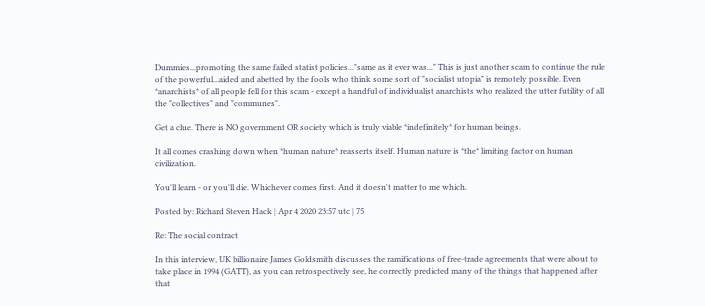Dummies...promoting the same failed statist policies..."same as it ever was..." This is just another scam to continue the rule of the powerful...aided and abetted by the fools who think some sort of "socialist utopia" is remotely possible. Even *anarchists* of all people fell for this scam - except a handful of individualist anarchists who realized the utter futility of all the "collectives" and "communes".

Get a clue. There is NO government OR society which is truly viable *indefinitely* for human beings.

It all comes crashing down when *human nature* reasserts itself. Human nature is *the* limiting factor on human civilization.

You'll learn - or you'll die. Whichever comes first. And it doesn't matter to me which.

Posted by: Richard Steven Hack | Apr 4 2020 23:57 utc | 75

Re: The social contract

In this interview, UK billionaire James Goldsmith discusses the ramifications of free-trade agreements that were about to take place in 1994 (GATT), as you can retrospectively see, he correctly predicted many of the things that happened after that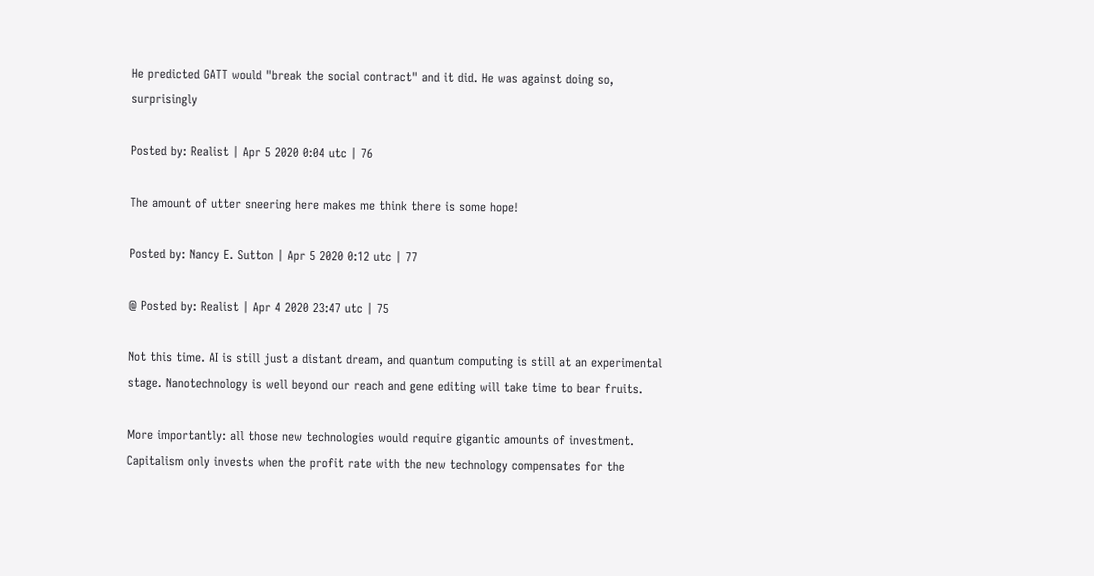He predicted GATT would "break the social contract" and it did. He was against doing so, surprisingly

Posted by: Realist | Apr 5 2020 0:04 utc | 76

The amount of utter sneering here makes me think there is some hope!

Posted by: Nancy E. Sutton | Apr 5 2020 0:12 utc | 77

@ Posted by: Realist | Apr 4 2020 23:47 utc | 75

Not this time. AI is still just a distant dream, and quantum computing is still at an experimental stage. Nanotechnology is well beyond our reach and gene editing will take time to bear fruits.

More importantly: all those new technologies would require gigantic amounts of investment. Capitalism only invests when the profit rate with the new technology compensates for the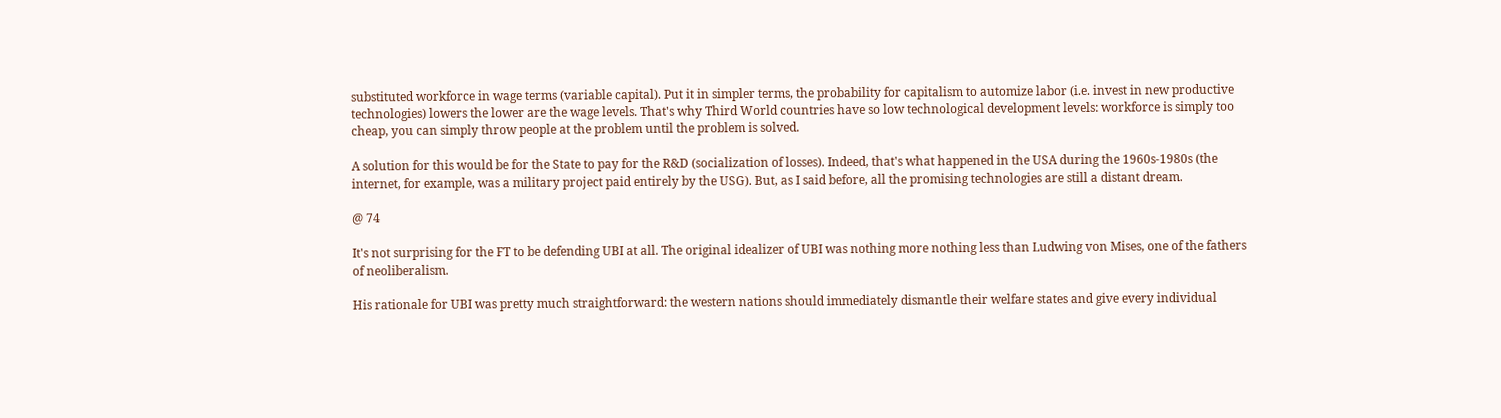substituted workforce in wage terms (variable capital). Put it in simpler terms, the probability for capitalism to automize labor (i.e. invest in new productive technologies) lowers the lower are the wage levels. That's why Third World countries have so low technological development levels: workforce is simply too cheap, you can simply throw people at the problem until the problem is solved.

A solution for this would be for the State to pay for the R&D (socialization of losses). Indeed, that's what happened in the USA during the 1960s-1980s (the internet, for example, was a military project paid entirely by the USG). But, as I said before, all the promising technologies are still a distant dream.

@ 74

It's not surprising for the FT to be defending UBI at all. The original idealizer of UBI was nothing more nothing less than Ludwing von Mises, one of the fathers of neoliberalism.

His rationale for UBI was pretty much straightforward: the western nations should immediately dismantle their welfare states and give every individual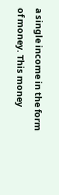a single income in the form of money. This money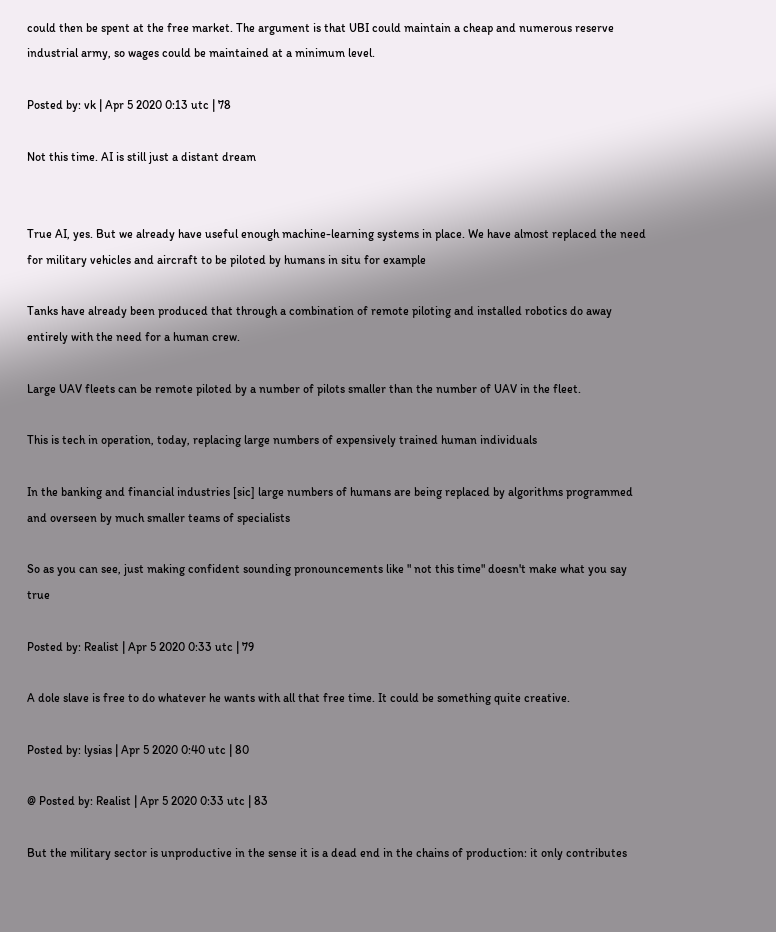could then be spent at the free market. The argument is that UBI could maintain a cheap and numerous reserve industrial army, so wages could be maintained at a minimum level.

Posted by: vk | Apr 5 2020 0:13 utc | 78

Not this time. AI is still just a distant dream


True AI, yes. But we already have useful enough machine-learning systems in place. We have almost replaced the need for military vehicles and aircraft to be piloted by humans in situ for example

Tanks have already been produced that through a combination of remote piloting and installed robotics do away entirely with the need for a human crew.

Large UAV fleets can be remote piloted by a number of pilots smaller than the number of UAV in the fleet.

This is tech in operation, today, replacing large numbers of expensively trained human individuals

In the banking and financial industries [sic] large numbers of humans are being replaced by algorithms programmed and overseen by much smaller teams of specialists

So as you can see, just making confident sounding pronouncements like " not this time" doesn't make what you say true

Posted by: Realist | Apr 5 2020 0:33 utc | 79

A dole slave is free to do whatever he wants with all that free time. It could be something quite creative.

Posted by: lysias | Apr 5 2020 0:40 utc | 80

@ Posted by: Realist | Apr 5 2020 0:33 utc | 83

But the military sector is unproductive in the sense it is a dead end in the chains of production: it only contributes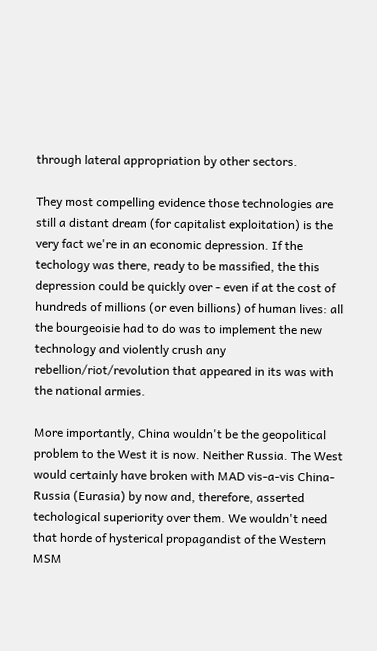through lateral appropriation by other sectors.

They most compelling evidence those technologies are still a distant dream (for capitalist exploitation) is the very fact we're in an economic depression. If the techology was there, ready to be massified, the this depression could be quickly over - even if at the cost of hundreds of millions (or even billions) of human lives: all the bourgeoisie had to do was to implement the new technology and violently crush any rebellion/riot/revolution that appeared in its was with the national armies.

More importantly, China wouldn't be the geopolitical problem to the West it is now. Neither Russia. The West would certainly have broken with MAD vis-a-vis China-Russia (Eurasia) by now and, therefore, asserted techological superiority over them. We wouldn't need that horde of hysterical propagandist of the Western MSM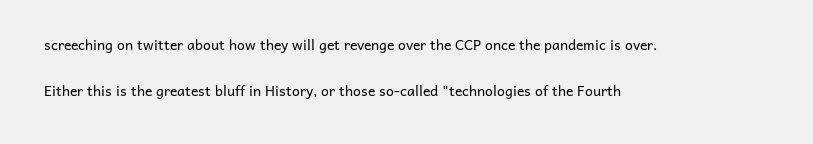screeching on twitter about how they will get revenge over the CCP once the pandemic is over.

Either this is the greatest bluff in History, or those so-called "technologies of the Fourth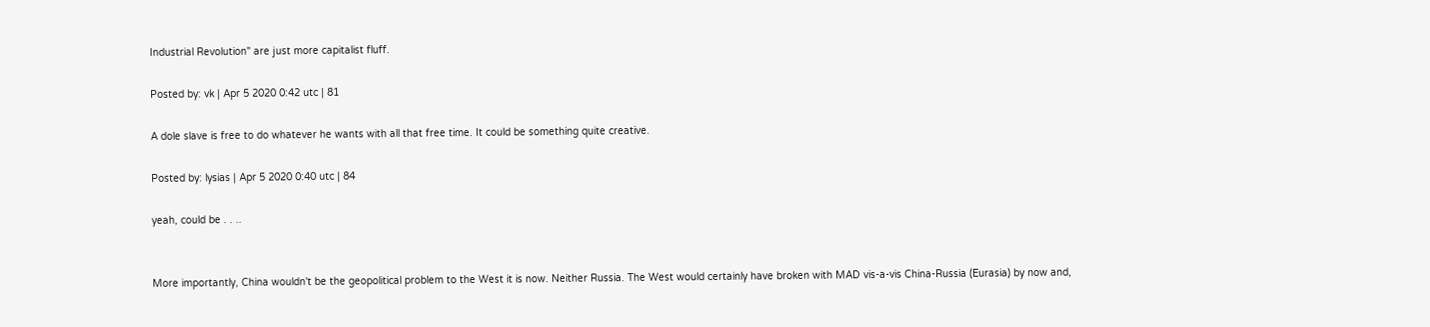Industrial Revolution" are just more capitalist fluff.

Posted by: vk | Apr 5 2020 0:42 utc | 81

A dole slave is free to do whatever he wants with all that free time. It could be something quite creative.

Posted by: lysias | Apr 5 2020 0:40 utc | 84

yeah, could be . . ..


More importantly, China wouldn't be the geopolitical problem to the West it is now. Neither Russia. The West would certainly have broken with MAD vis-a-vis China-Russia (Eurasia) by now and,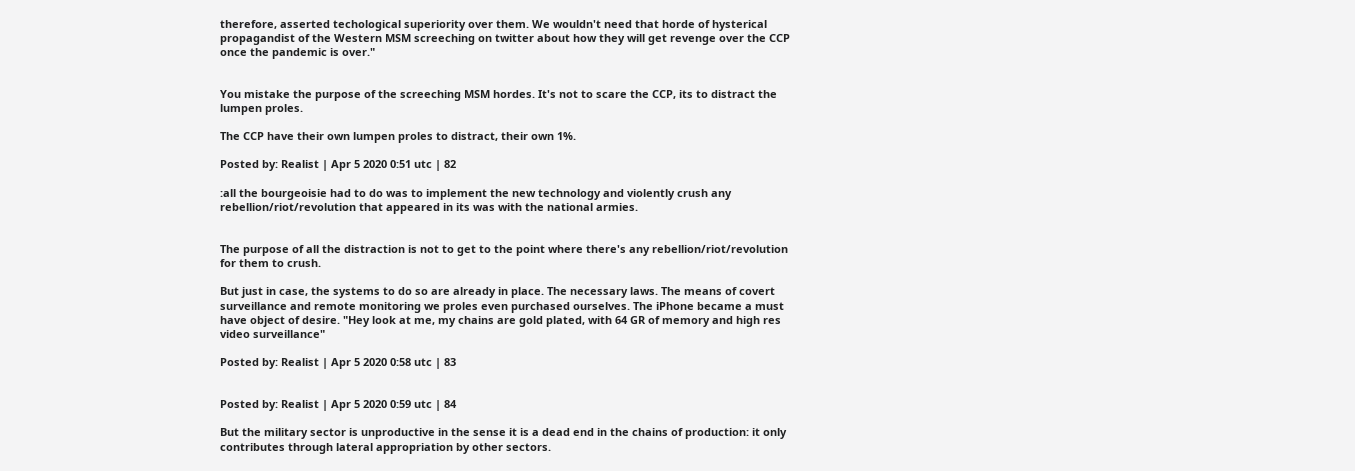therefore, asserted techological superiority over them. We wouldn't need that horde of hysterical propagandist of the Western MSM screeching on twitter about how they will get revenge over the CCP once the pandemic is over."


You mistake the purpose of the screeching MSM hordes. It's not to scare the CCP, its to distract the lumpen proles.

The CCP have their own lumpen proles to distract, their own 1%.

Posted by: Realist | Apr 5 2020 0:51 utc | 82

:all the bourgeoisie had to do was to implement the new technology and violently crush any rebellion/riot/revolution that appeared in its was with the national armies.


The purpose of all the distraction is not to get to the point where there's any rebellion/riot/revolution for them to crush.

But just in case, the systems to do so are already in place. The necessary laws. The means of covert surveillance and remote monitoring we proles even purchased ourselves. The iPhone became a must have object of desire. "Hey look at me, my chains are gold plated, with 64 GR of memory and high res video surveillance"

Posted by: Realist | Apr 5 2020 0:58 utc | 83


Posted by: Realist | Apr 5 2020 0:59 utc | 84

But the military sector is unproductive in the sense it is a dead end in the chains of production: it only contributes through lateral appropriation by other sectors.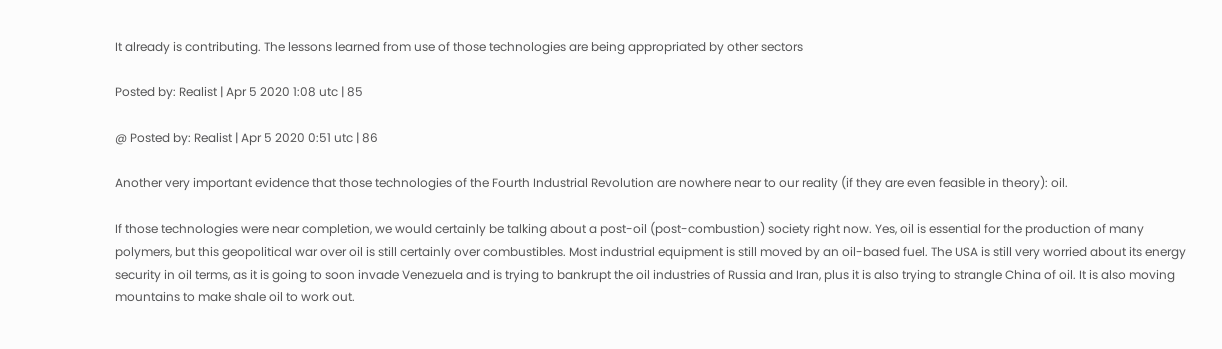It already is contributing. The lessons learned from use of those technologies are being appropriated by other sectors

Posted by: Realist | Apr 5 2020 1:08 utc | 85

@ Posted by: Realist | Apr 5 2020 0:51 utc | 86

Another very important evidence that those technologies of the Fourth Industrial Revolution are nowhere near to our reality (if they are even feasible in theory): oil.

If those technologies were near completion, we would certainly be talking about a post-oil (post-combustion) society right now. Yes, oil is essential for the production of many polymers, but this geopolitical war over oil is still certainly over combustibles. Most industrial equipment is still moved by an oil-based fuel. The USA is still very worried about its energy security in oil terms, as it is going to soon invade Venezuela and is trying to bankrupt the oil industries of Russia and Iran, plus it is also trying to strangle China of oil. It is also moving mountains to make shale oil to work out.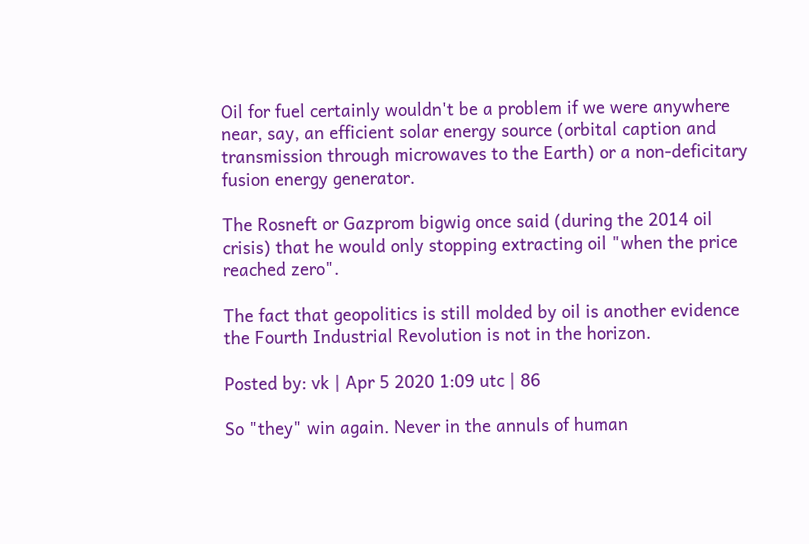Oil for fuel certainly wouldn't be a problem if we were anywhere near, say, an efficient solar energy source (orbital caption and transmission through microwaves to the Earth) or a non-deficitary fusion energy generator.

The Rosneft or Gazprom bigwig once said (during the 2014 oil crisis) that he would only stopping extracting oil "when the price reached zero".

The fact that geopolitics is still molded by oil is another evidence the Fourth Industrial Revolution is not in the horizon.

Posted by: vk | Apr 5 2020 1:09 utc | 86

So "they" win again. Never in the annuls of human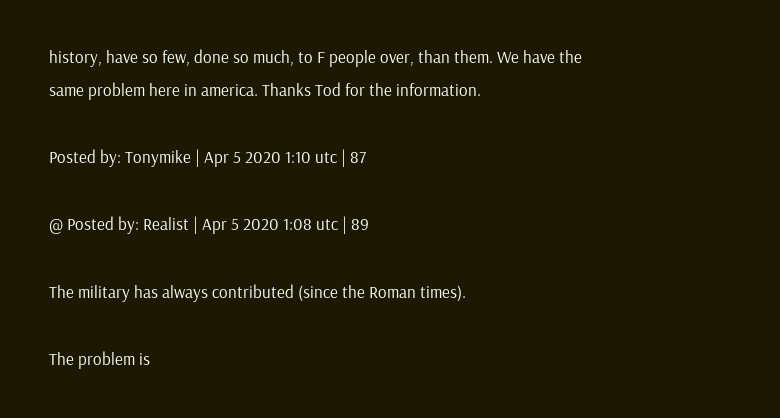history, have so few, done so much, to F people over, than them. We have the same problem here in america. Thanks Tod for the information.

Posted by: Tonymike | Apr 5 2020 1:10 utc | 87

@ Posted by: Realist | Apr 5 2020 1:08 utc | 89

The military has always contributed (since the Roman times).

The problem is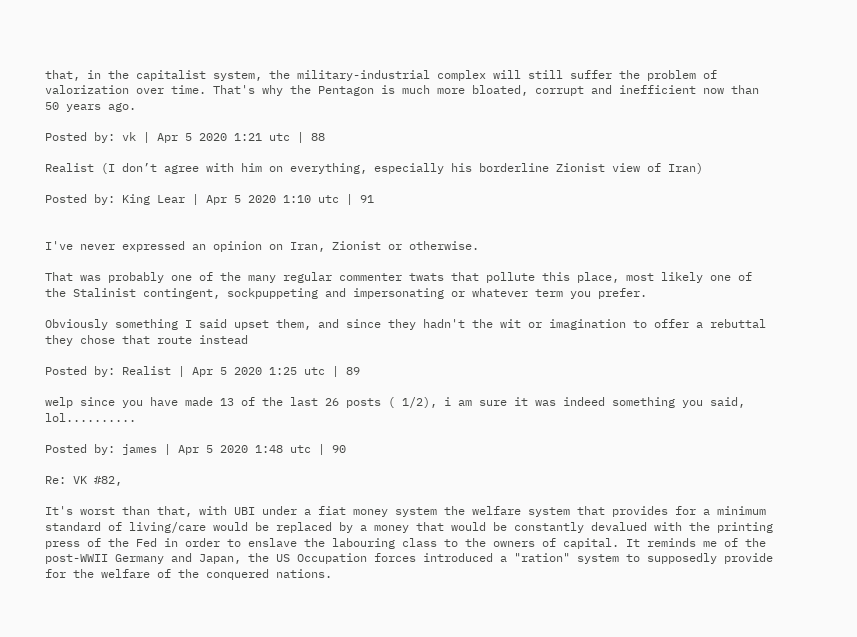that, in the capitalist system, the military-industrial complex will still suffer the problem of valorization over time. That's why the Pentagon is much more bloated, corrupt and inefficient now than 50 years ago.

Posted by: vk | Apr 5 2020 1:21 utc | 88

Realist (I don’t agree with him on everything, especially his borderline Zionist view of Iran)

Posted by: King Lear | Apr 5 2020 1:10 utc | 91


I've never expressed an opinion on Iran, Zionist or otherwise.

That was probably one of the many regular commenter twats that pollute this place, most likely one of the Stalinist contingent, sockpuppeting and impersonating or whatever term you prefer.

Obviously something I said upset them, and since they hadn't the wit or imagination to offer a rebuttal they chose that route instead

Posted by: Realist | Apr 5 2020 1:25 utc | 89

welp since you have made 13 of the last 26 posts ( 1/2), i am sure it was indeed something you said, lol..........

Posted by: james | Apr 5 2020 1:48 utc | 90

Re: VK #82,

It's worst than that, with UBI under a fiat money system the welfare system that provides for a minimum standard of living/care would be replaced by a money that would be constantly devalued with the printing press of the Fed in order to enslave the labouring class to the owners of capital. It reminds me of the post-WWII Germany and Japan, the US Occupation forces introduced a "ration" system to supposedly provide for the welfare of the conquered nations.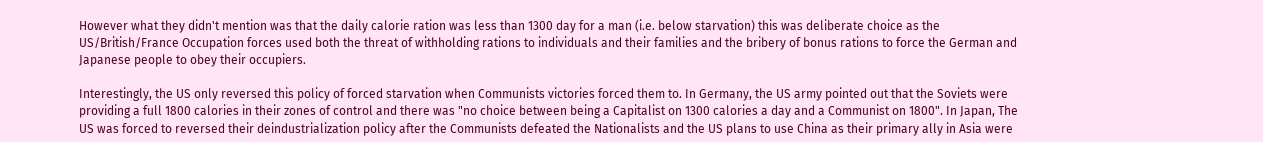However what they didn't mention was that the daily calorie ration was less than 1300 day for a man (i.e. below starvation) this was deliberate choice as the US/British/France Occupation forces used both the threat of withholding rations to individuals and their families and the bribery of bonus rations to force the German and Japanese people to obey their occupiers.

Interestingly, the US only reversed this policy of forced starvation when Communists victories forced them to. In Germany, the US army pointed out that the Soviets were providing a full 1800 calories in their zones of control and there was "no choice between being a Capitalist on 1300 calories a day and a Communist on 1800". In Japan, The US was forced to reversed their deindustrialization policy after the Communists defeated the Nationalists and the US plans to use China as their primary ally in Asia were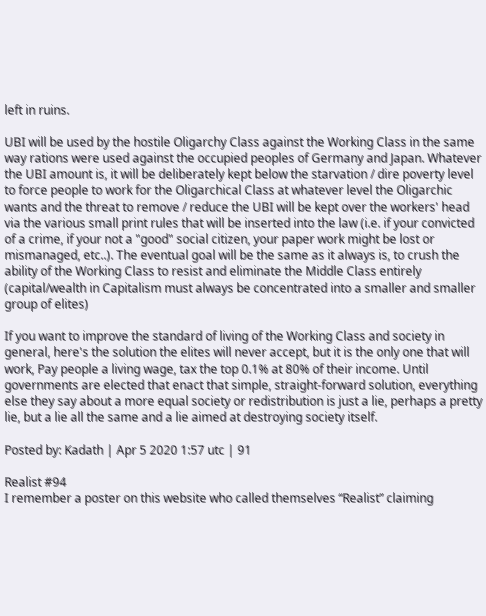left in ruins.

UBI will be used by the hostile Oligarchy Class against the Working Class in the same way rations were used against the occupied peoples of Germany and Japan. Whatever the UBI amount is, it will be deliberately kept below the starvation / dire poverty level to force people to work for the Oligarchical Class at whatever level the Oligarchic wants and the threat to remove / reduce the UBI will be kept over the workers' head via the various small print rules that will be inserted into the law (i.e. if your convicted of a crime, if your not a "good" social citizen, your paper work might be lost or mismanaged, etc..). The eventual goal will be the same as it always is, to crush the ability of the Working Class to resist and eliminate the Middle Class entirely (capital/wealth in Capitalism must always be concentrated into a smaller and smaller group of elites)

If you want to improve the standard of living of the Working Class and society in general, here's the solution the elites will never accept, but it is the only one that will work, Pay people a living wage, tax the top 0.1% at 80% of their income. Until governments are elected that enact that simple, straight-forward solution, everything else they say about a more equal society or redistribution is just a lie, perhaps a pretty lie, but a lie all the same and a lie aimed at destroying society itself.

Posted by: Kadath | Apr 5 2020 1:57 utc | 91

Realist #94
I remember a poster on this website who called themselves “Realist” claiming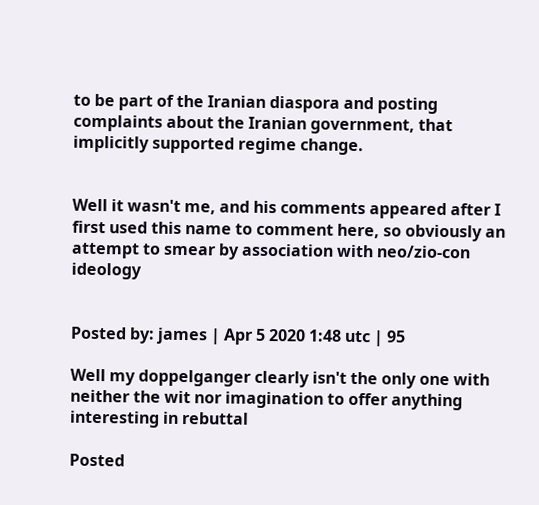to be part of the Iranian diaspora and posting complaints about the Iranian government, that implicitly supported regime change.


Well it wasn't me, and his comments appeared after I first used this name to comment here, so obviously an attempt to smear by association with neo/zio-con ideology


Posted by: james | Apr 5 2020 1:48 utc | 95

Well my doppelganger clearly isn't the only one with neither the wit nor imagination to offer anything interesting in rebuttal

Posted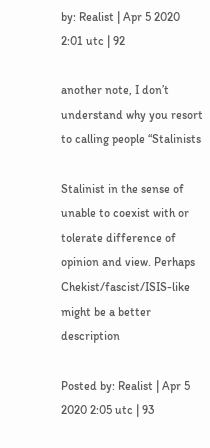by: Realist | Apr 5 2020 2:01 utc | 92

another note, I don’t understand why you resort to calling people “Stalinists

Stalinist in the sense of unable to coexist with or tolerate difference of opinion and view. Perhaps Chekist/fascist/ISIS-like might be a better description

Posted by: Realist | Apr 5 2020 2:05 utc | 93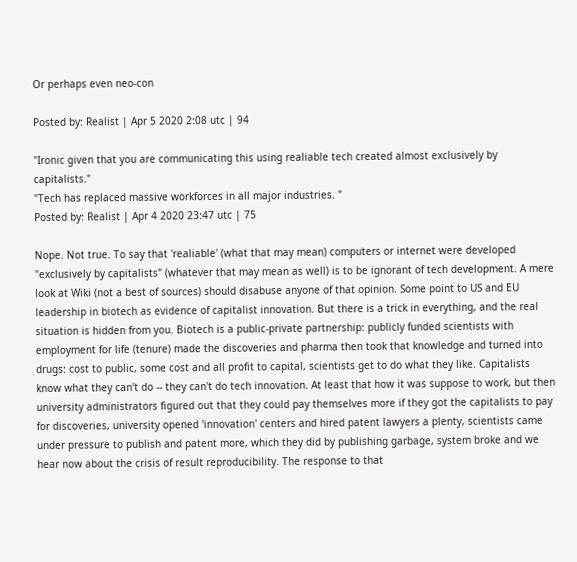Or perhaps even neo-con

Posted by: Realist | Apr 5 2020 2:08 utc | 94

"Ironic given that you are communicating this using realiable tech created almost exclusively by capitalists."
"Tech has replaced massive workforces in all major industries. "
Posted by: Realist | Apr 4 2020 23:47 utc | 75

Nope. Not true. To say that 'realiable' (what that may mean) computers or internet were developed "exclusively by capitalists" (whatever that may mean as well) is to be ignorant of tech development. A mere look at Wiki (not a best of sources) should disabuse anyone of that opinion. Some point to US and EU leadership in biotech as evidence of capitalist innovation. But there is a trick in everything, and the real situation is hidden from you. Biotech is a public-private partnership: publicly funded scientists with employment for life (tenure) made the discoveries and pharma then took that knowledge and turned into drugs: cost to public, some cost and all profit to capital, scientists get to do what they like. Capitalists know what they can't do -- they can't do tech innovation. At least that how it was suppose to work, but then university administrators figured out that they could pay themselves more if they got the capitalists to pay for discoveries, university opened 'innovation' centers and hired patent lawyers a plenty, scientists came under pressure to publish and patent more, which they did by publishing garbage, system broke and we hear now about the crisis of result reproducibility. The response to that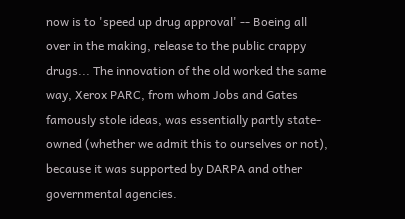now is to 'speed up drug approval' -- Boeing all over in the making, release to the public crappy drugs... The innovation of the old worked the same way, Xerox PARC, from whom Jobs and Gates famously stole ideas, was essentially partly state-owned (whether we admit this to ourselves or not), because it was supported by DARPA and other governmental agencies.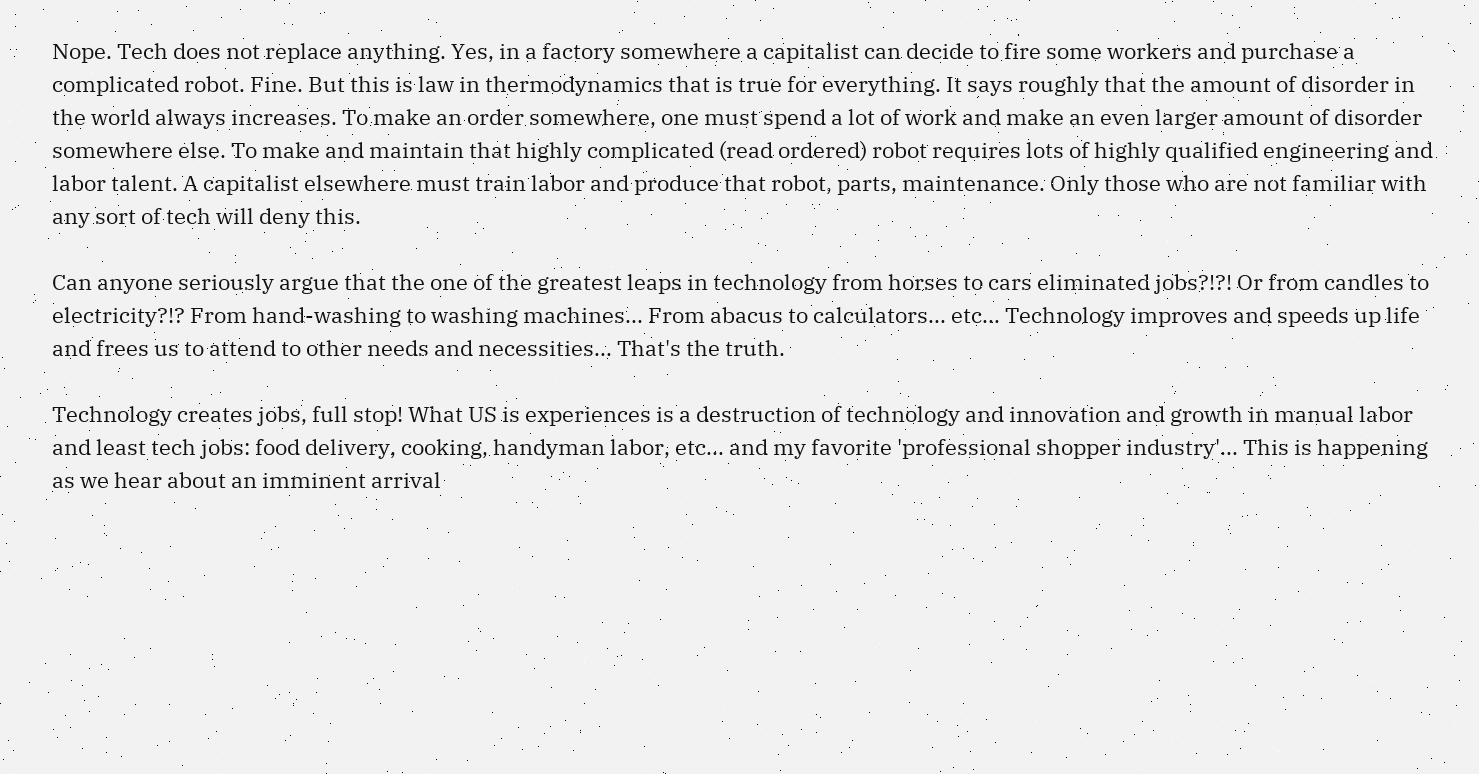Nope. Tech does not replace anything. Yes, in a factory somewhere a capitalist can decide to fire some workers and purchase a complicated robot. Fine. But this is law in thermodynamics that is true for everything. It says roughly that the amount of disorder in the world always increases. To make an order somewhere, one must spend a lot of work and make an even larger amount of disorder somewhere else. To make and maintain that highly complicated (read ordered) robot requires lots of highly qualified engineering and labor talent. A capitalist elsewhere must train labor and produce that robot, parts, maintenance. Only those who are not familiar with any sort of tech will deny this.

Can anyone seriously argue that the one of the greatest leaps in technology from horses to cars eliminated jobs?!?! Or from candles to electricity?!? From hand-washing to washing machines... From abacus to calculators... etc... Technology improves and speeds up life and frees us to attend to other needs and necessities... That's the truth.

Technology creates jobs, full stop! What US is experiences is a destruction of technology and innovation and growth in manual labor and least tech jobs: food delivery, cooking, handyman labor, etc... and my favorite 'professional shopper industry'... This is happening as we hear about an imminent arrival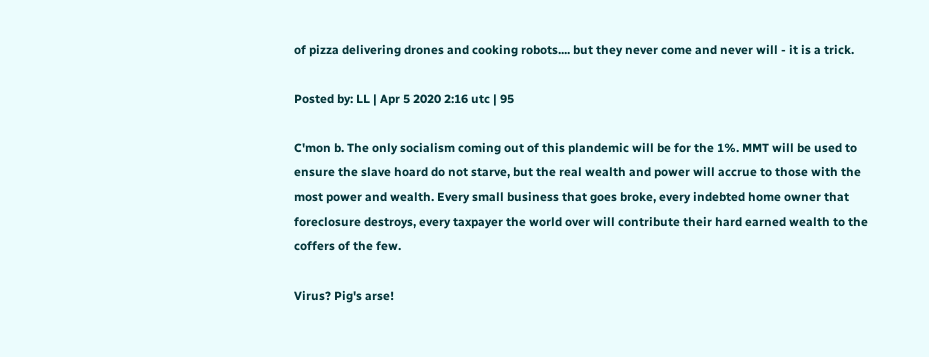of pizza delivering drones and cooking robots.... but they never come and never will - it is a trick.

Posted by: LL | Apr 5 2020 2:16 utc | 95

C'mon b. The only socialism coming out of this plandemic will be for the 1%. MMT will be used to ensure the slave hoard do not starve, but the real wealth and power will accrue to those with the most power and wealth. Every small business that goes broke, every indebted home owner that foreclosure destroys, every taxpayer the world over will contribute their hard earned wealth to the coffers of the few.

Virus? Pig's arse!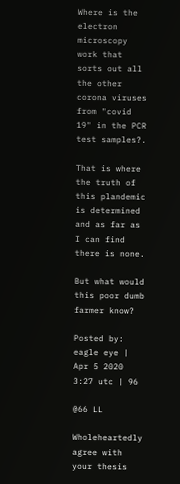Where is the electron microscopy work that sorts out all the other corona viruses from "covid 19" in the PCR test samples?.

That is where the truth of this plandemic is determined and as far as I can find there is none.

But what would this poor dumb farmer know?

Posted by: eagle eye | Apr 5 2020 3:27 utc | 96

@66 LL

Wholeheartedly agree with your thesis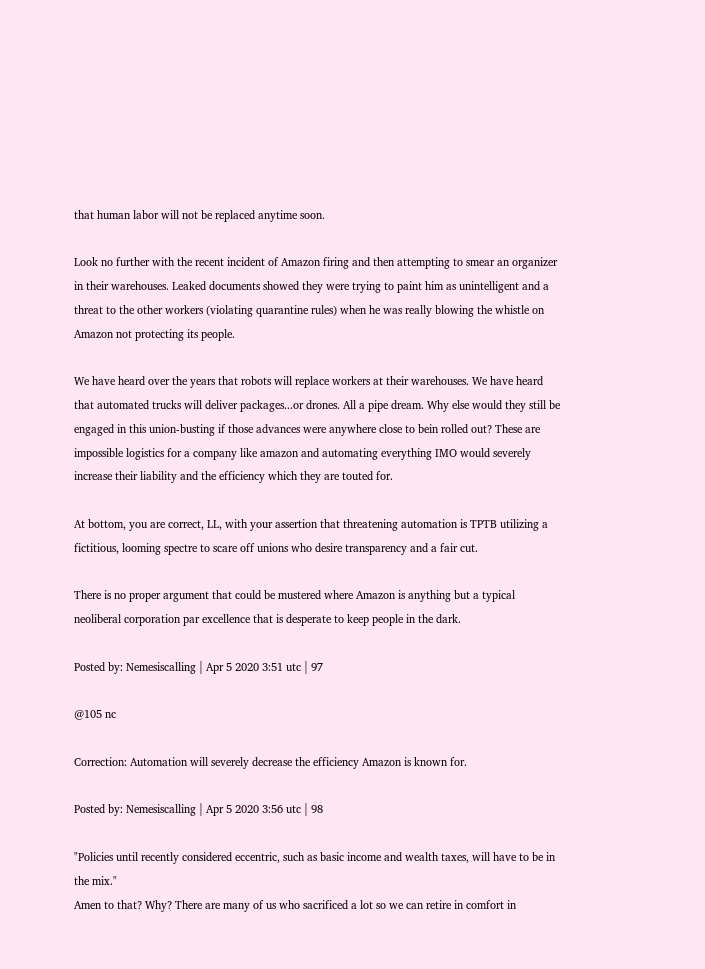that human labor will not be replaced anytime soon.

Look no further with the recent incident of Amazon firing and then attempting to smear an organizer in their warehouses. Leaked documents showed they were trying to paint him as unintelligent and a threat to the other workers (violating quarantine rules) when he was really blowing the whistle on Amazon not protecting its people.

We have heard over the years that robots will replace workers at their warehouses. We have heard that automated trucks will deliver packages...or drones. All a pipe dream. Why else would they still be engaged in this union-busting if those advances were anywhere close to bein rolled out? These are impossible logistics for a company like amazon and automating everything IMO would severely increase their liability and the efficiency which they are touted for.

At bottom, you are correct, LL, with your assertion that threatening automation is TPTB utilizing a fictitious, looming spectre to scare off unions who desire transparency and a fair cut.

There is no proper argument that could be mustered where Amazon is anything but a typical neoliberal corporation par excellence that is desperate to keep people in the dark.

Posted by: Nemesiscalling | Apr 5 2020 3:51 utc | 97

@105 nc

Correction: Automation will severely decrease the efficiency Amazon is known for.

Posted by: Nemesiscalling | Apr 5 2020 3:56 utc | 98

"Policies until recently considered eccentric, such as basic income and wealth taxes, will have to be in the mix."
Amen to that? Why? There are many of us who sacrificed a lot so we can retire in comfort in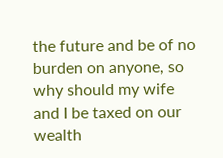the future and be of no burden on anyone, so why should my wife and I be taxed on our wealth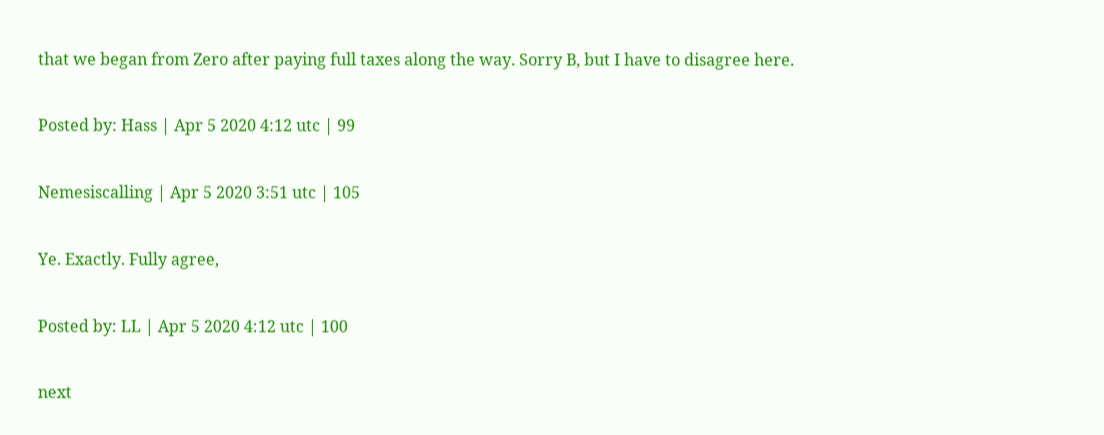that we began from Zero after paying full taxes along the way. Sorry B, but I have to disagree here.

Posted by: Hass | Apr 5 2020 4:12 utc | 99

Nemesiscalling | Apr 5 2020 3:51 utc | 105

Ye. Exactly. Fully agree,

Posted by: LL | Apr 5 2020 4:12 utc | 100

next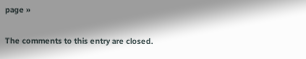page »

The comments to this entry are closed.